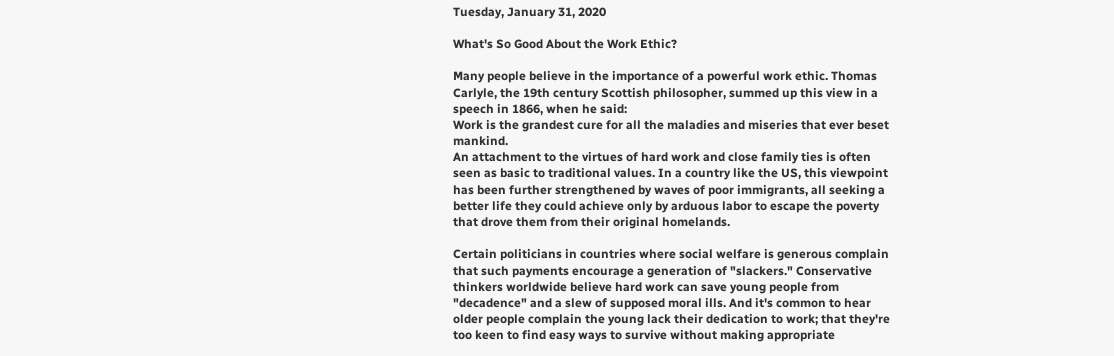Tuesday, January 31, 2020

What's So Good About the Work Ethic?

Many people believe in the importance of a powerful work ethic. Thomas Carlyle, the 19th century Scottish philosopher, summed up this view in a speech in 1866, when he said:
Work is the grandest cure for all the maladies and miseries that ever beset mankind.
An attachment to the virtues of hard work and close family ties is often seen as basic to traditional values. In a country like the US, this viewpoint has been further strengthened by waves of poor immigrants, all seeking a better life they could achieve only by arduous labor to escape the poverty that drove them from their original homelands.

Certain politicians in countries where social welfare is generous complain that such payments encourage a generation of "slackers." Conservative thinkers worldwide believe hard work can save young people from "decadence" and a slew of supposed moral ills. And it's common to hear older people complain the young lack their dedication to work; that they're too keen to find easy ways to survive without making appropriate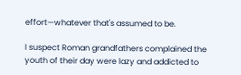effort—whatever that's assumed to be.

I suspect Roman grandfathers complained the youth of their day were lazy and addicted to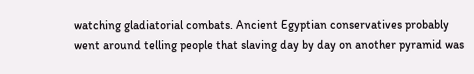watching gladiatorial combats. Ancient Egyptian conservatives probably went around telling people that slaving day by day on another pyramid was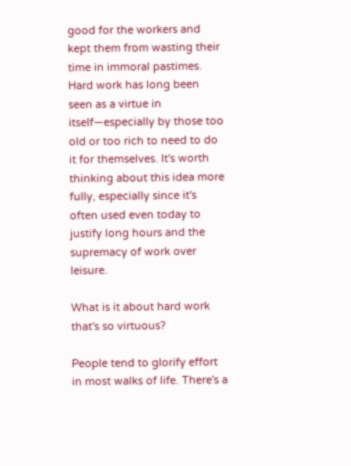good for the workers and kept them from wasting their time in immoral pastimes. Hard work has long been seen as a virtue in itself—especially by those too old or too rich to need to do it for themselves. It's worth thinking about this idea more fully, especially since it's often used even today to justify long hours and the supremacy of work over leisure.

What is it about hard work that's so virtuous?

People tend to glorify effort in most walks of life. There's a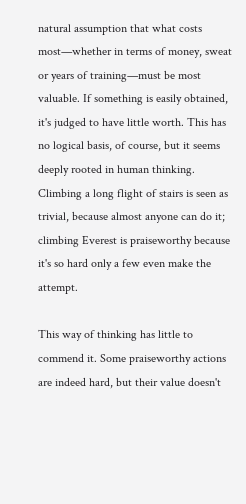natural assumption that what costs most—whether in terms of money, sweat or years of training—must be most valuable. If something is easily obtained, it's judged to have little worth. This has no logical basis, of course, but it seems deeply rooted in human thinking. Climbing a long flight of stairs is seen as trivial, because almost anyone can do it; climbing Everest is praiseworthy because it's so hard only a few even make the attempt.

This way of thinking has little to commend it. Some praiseworthy actions are indeed hard, but their value doesn't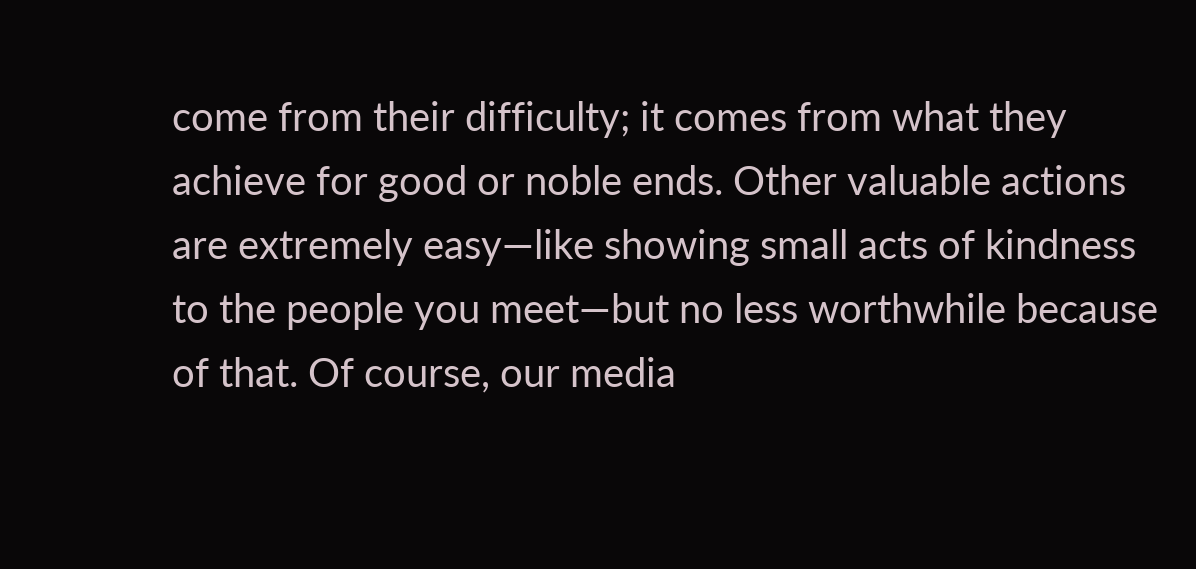come from their difficulty; it comes from what they achieve for good or noble ends. Other valuable actions are extremely easy—like showing small acts of kindness to the people you meet—but no less worthwhile because of that. Of course, our media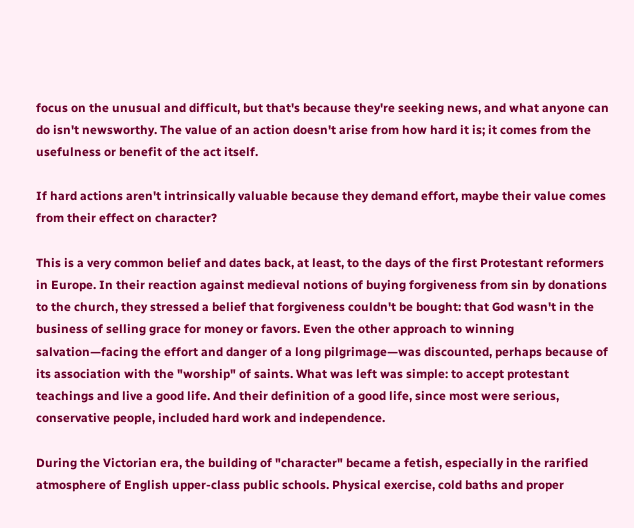focus on the unusual and difficult, but that's because they're seeking news, and what anyone can do isn't newsworthy. The value of an action doesn't arise from how hard it is; it comes from the usefulness or benefit of the act itself.

If hard actions aren't intrinsically valuable because they demand effort, maybe their value comes from their effect on character?

This is a very common belief and dates back, at least, to the days of the first Protestant reformers in Europe. In their reaction against medieval notions of buying forgiveness from sin by donations to the church, they stressed a belief that forgiveness couldn't be bought: that God wasn't in the business of selling grace for money or favors. Even the other approach to winning salvation—facing the effort and danger of a long pilgrimage—was discounted, perhaps because of its association with the "worship" of saints. What was left was simple: to accept protestant teachings and live a good life. And their definition of a good life, since most were serious, conservative people, included hard work and independence.

During the Victorian era, the building of "character" became a fetish, especially in the rarified atmosphere of English upper-class public schools. Physical exercise, cold baths and proper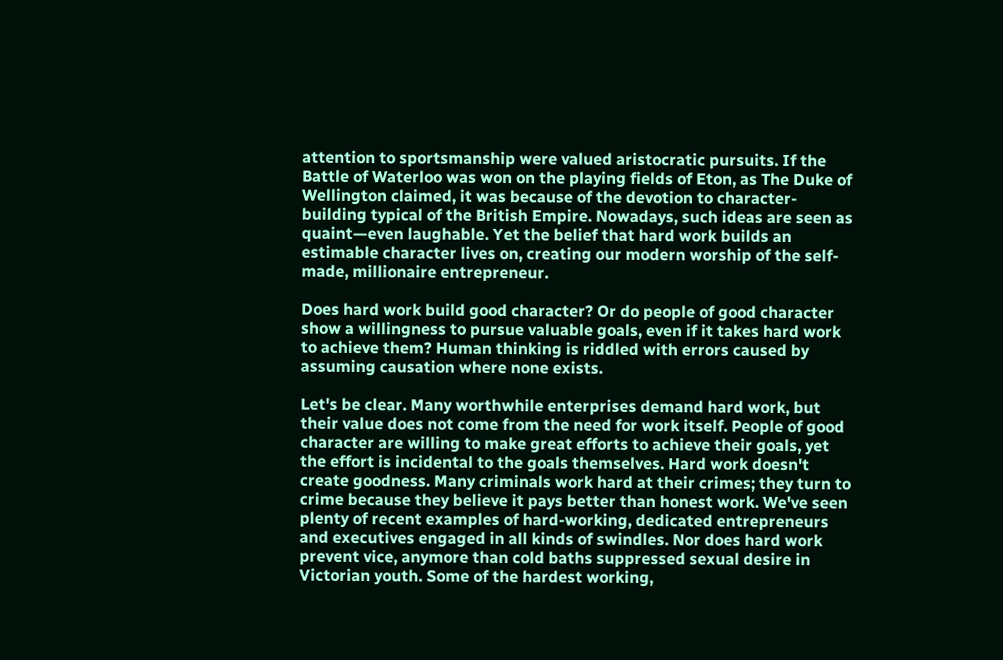attention to sportsmanship were valued aristocratic pursuits. If the Battle of Waterloo was won on the playing fields of Eton, as The Duke of Wellington claimed, it was because of the devotion to character-building typical of the British Empire. Nowadays, such ideas are seen as quaint—even laughable. Yet the belief that hard work builds an estimable character lives on, creating our modern worship of the self-made, millionaire entrepreneur.

Does hard work build good character? Or do people of good character show a willingness to pursue valuable goals, even if it takes hard work to achieve them? Human thinking is riddled with errors caused by assuming causation where none exists.

Let's be clear. Many worthwhile enterprises demand hard work, but their value does not come from the need for work itself. People of good character are willing to make great efforts to achieve their goals, yet the effort is incidental to the goals themselves. Hard work doesn't create goodness. Many criminals work hard at their crimes; they turn to crime because they believe it pays better than honest work. We've seen plenty of recent examples of hard-working, dedicated entrepreneurs and executives engaged in all kinds of swindles. Nor does hard work prevent vice, anymore than cold baths suppressed sexual desire in Victorian youth. Some of the hardest working,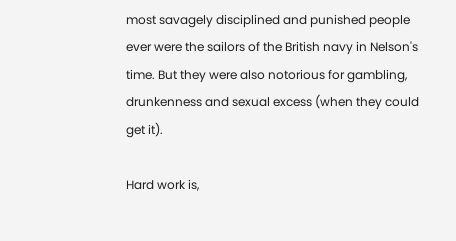most savagely disciplined and punished people ever were the sailors of the British navy in Nelson's time. But they were also notorious for gambling, drunkenness and sexual excess (when they could get it).

Hard work is,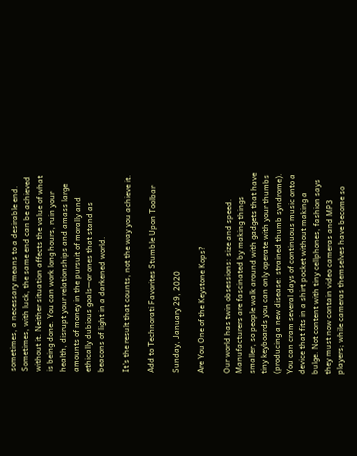sometimes, a necessary means to a desirable end. Sometimes, with luck, the same end can be achieved without it. Neither situation affects the value of what is being done. You can work long hours, ruin your health, disrupt your relationships and amass large amounts of money in the pursuit of morally and ethically dubious goals—or ones that stand as beacons of light in a darkened world.

It's the result that counts, not the way you achieve it.

Add to Technorati Favorites Stumble Upon Toolbar

Sunday, January 29, 2020

Are You One of the Keystone Kops?

Our world has twin obsessions: size and speed. Manufacturers are fascinated by making things smaller, so people walk around with gadgets that have tiny keyboards you can only operate with your thumbs (producing a new disease: strained thumb syndrome). You can cram several days of continuous music onto a device that fits in a shirt pocket without making a bulge. Not content with tiny cellphones, fashion says they must now contain video cameras and MP3 players; while cameras themselves have become so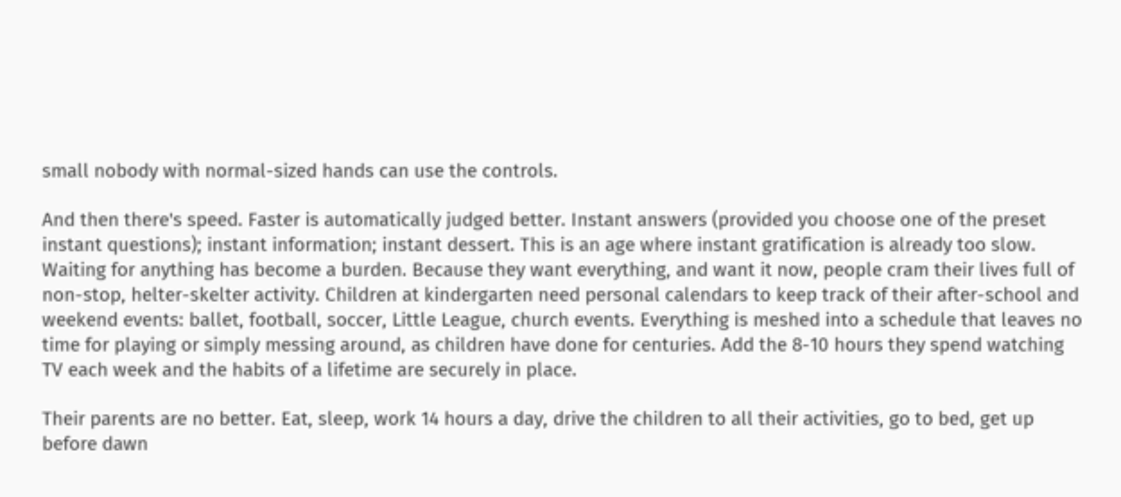small nobody with normal-sized hands can use the controls.

And then there's speed. Faster is automatically judged better. Instant answers (provided you choose one of the preset instant questions); instant information; instant dessert. This is an age where instant gratification is already too slow. Waiting for anything has become a burden. Because they want everything, and want it now, people cram their lives full of non-stop, helter-skelter activity. Children at kindergarten need personal calendars to keep track of their after-school and weekend events: ballet, football, soccer, Little League, church events. Everything is meshed into a schedule that leaves no time for playing or simply messing around, as children have done for centuries. Add the 8-10 hours they spend watching TV each week and the habits of a lifetime are securely in place.

Their parents are no better. Eat, sleep, work 14 hours a day, drive the children to all their activities, go to bed, get up before dawn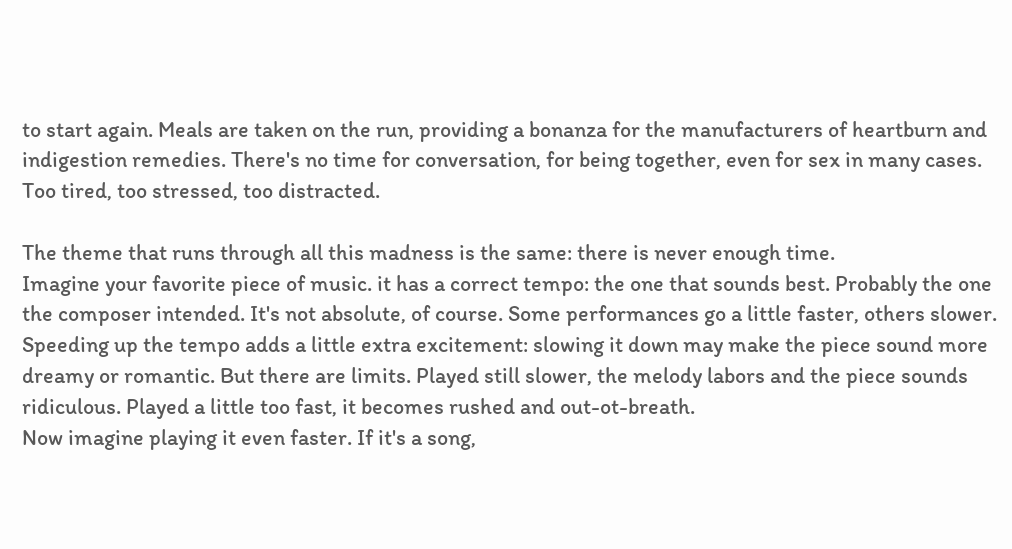to start again. Meals are taken on the run, providing a bonanza for the manufacturers of heartburn and indigestion remedies. There's no time for conversation, for being together, even for sex in many cases. Too tired, too stressed, too distracted.

The theme that runs through all this madness is the same: there is never enough time.
Imagine your favorite piece of music. it has a correct tempo: the one that sounds best. Probably the one the composer intended. It's not absolute, of course. Some performances go a little faster, others slower. Speeding up the tempo adds a little extra excitement: slowing it down may make the piece sound more dreamy or romantic. But there are limits. Played still slower, the melody labors and the piece sounds ridiculous. Played a little too fast, it becomes rushed and out-ot-breath.
Now imagine playing it even faster. If it's a song,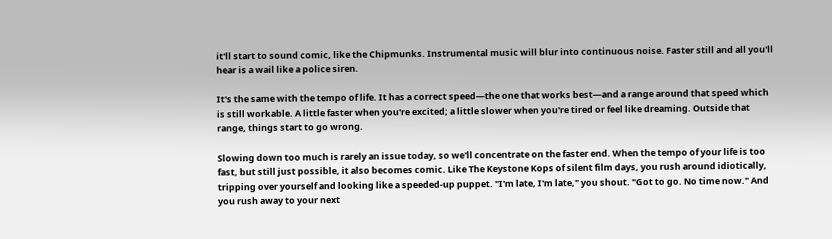it'll start to sound comic, like the Chipmunks. Instrumental music will blur into continuous noise. Faster still and all you'll hear is a wail like a police siren.

It's the same with the tempo of life. It has a correct speed—the one that works best—and a range around that speed which is still workable. A little faster when you're excited; a little slower when you're tired or feel like dreaming. Outside that range, things start to go wrong.

Slowing down too much is rarely an issue today, so we'll concentrate on the faster end. When the tempo of your life is too fast, but still just possible, it also becomes comic. Like The Keystone Kops of silent film days, you rush around idiotically, tripping over yourself and looking like a speeded-up puppet. "I'm late, I'm late," you shout. "Got to go. No time now." And you rush away to your next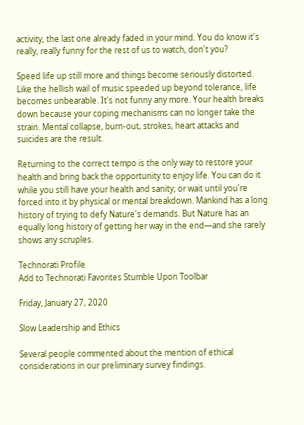activity, the last one already faded in your mind. You do know it's really, really funny for the rest of us to watch, don't you?

Speed life up still more and things become seriously distorted. Like the hellish wail of music speeded up beyond tolerance, life becomes unbearable. It's not funny any more. Your health breaks down because your coping mechanisms can no longer take the strain. Mental collapse, burn-out, strokes, heart attacks and suicides are the result.

Returning to the correct tempo is the only way to restore your health and bring back the opportunity to enjoy life. You can do it while you still have your health and sanity; or wait until you're forced into it by physical or mental breakdown. Mankind has a long history of trying to defy Nature's demands. But Nature has an equally long history of getting her way in the end—and she rarely shows any scruples.

Technorati Profile
Add to Technorati Favorites Stumble Upon Toolbar

Friday, January 27, 2020

Slow Leadership and Ethics

Several people commented about the mention of ethical considerations in our preliminary survey findings.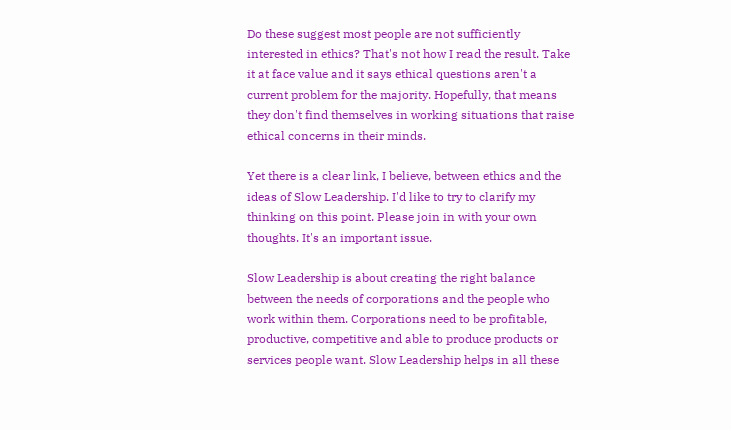Do these suggest most people are not sufficiently interested in ethics? That's not how I read the result. Take it at face value and it says ethical questions aren't a current problem for the majority. Hopefully, that means they don't find themselves in working situations that raise ethical concerns in their minds.

Yet there is a clear link, I believe, between ethics and the ideas of Slow Leadership. I'd like to try to clarify my thinking on this point. Please join in with your own thoughts. It's an important issue.

Slow Leadership is about creating the right balance between the needs of corporations and the people who work within them. Corporations need to be profitable, productive, competitive and able to produce products or services people want. Slow Leadership helps in all these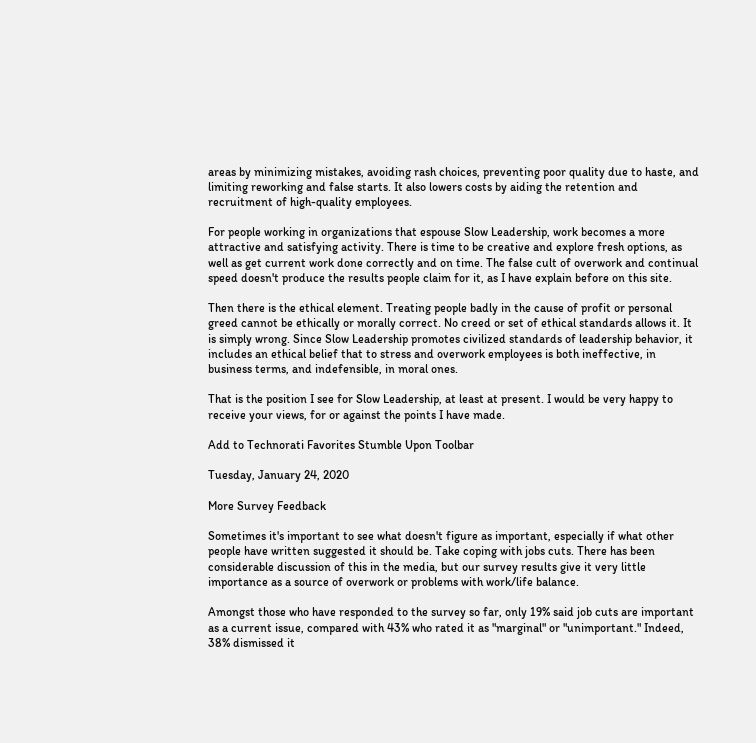areas by minimizing mistakes, avoiding rash choices, preventing poor quality due to haste, and limiting reworking and false starts. It also lowers costs by aiding the retention and recruitment of high-quality employees.

For people working in organizations that espouse Slow Leadership, work becomes a more attractive and satisfying activity. There is time to be creative and explore fresh options, as well as get current work done correctly and on time. The false cult of overwork and continual speed doesn't produce the results people claim for it, as I have explain before on this site.

Then there is the ethical element. Treating people badly in the cause of profit or personal greed cannot be ethically or morally correct. No creed or set of ethical standards allows it. It is simply wrong. Since Slow Leadership promotes civilized standards of leadership behavior, it includes an ethical belief that to stress and overwork employees is both ineffective, in business terms, and indefensible, in moral ones.

That is the position I see for Slow Leadership, at least at present. I would be very happy to receive your views, for or against the points I have made.

Add to Technorati Favorites Stumble Upon Toolbar

Tuesday, January 24, 2020

More Survey Feedback

Sometimes it's important to see what doesn't figure as important, especially if what other people have written suggested it should be. Take coping with jobs cuts. There has been considerable discussion of this in the media, but our survey results give it very little importance as a source of overwork or problems with work/life balance.

Amongst those who have responded to the survey so far, only 19% said job cuts are important as a current issue, compared with 43% who rated it as "marginal" or "unimportant." Indeed, 38% dismissed it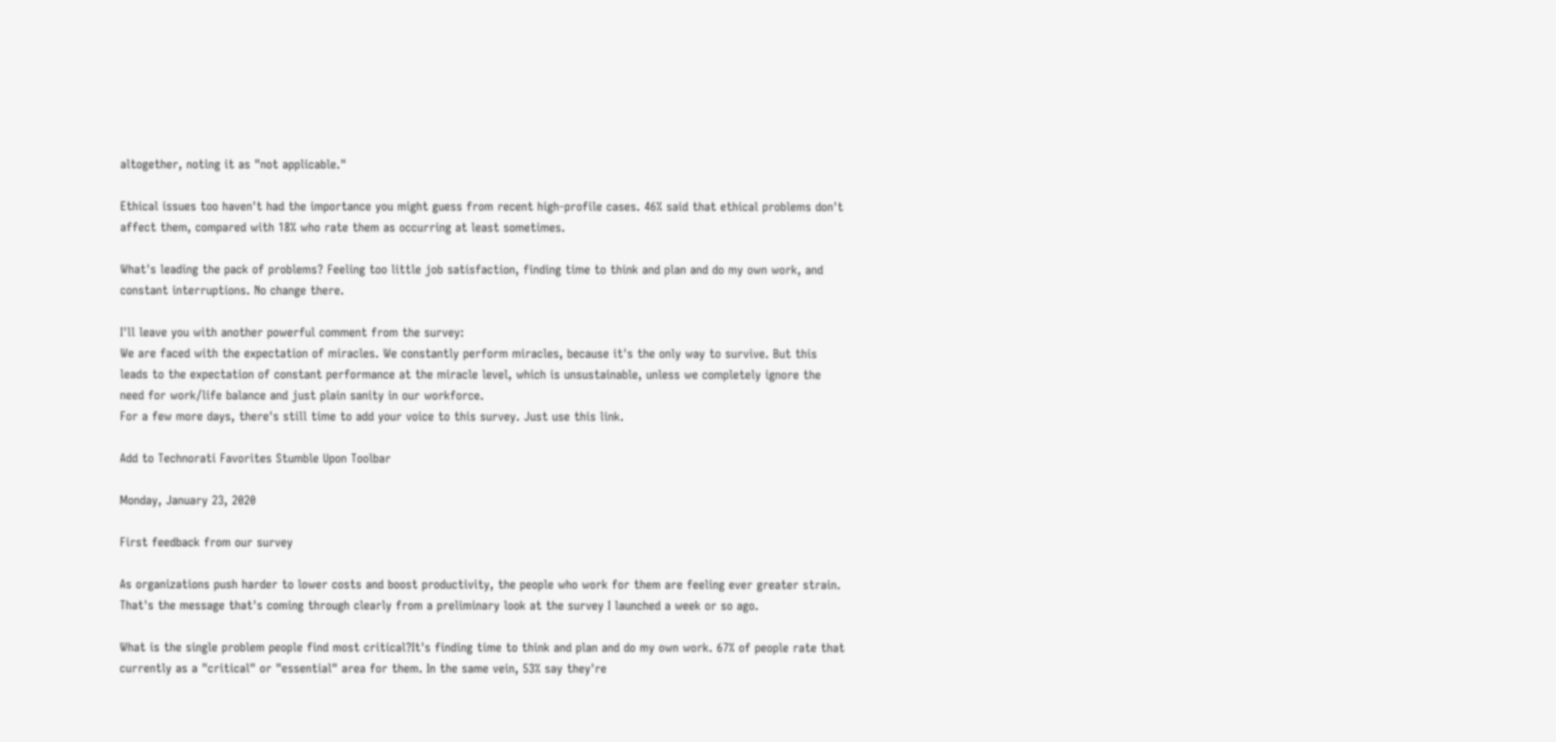altogether, noting it as "not applicable."

Ethical issues too haven't had the importance you might guess from recent high-profile cases. 46% said that ethical problems don't affect them, compared with 18% who rate them as occurring at least sometimes.

What's leading the pack of problems? Feeling too little job satisfaction, finding time to think and plan and do my own work, and constant interruptions. No change there.

I'll leave you with another powerful comment from the survey:
We are faced with the expectation of miracles. We constantly perform miracles, because it's the only way to survive. But this leads to the expectation of constant performance at the miracle level, which is unsustainable, unless we completely ignore the need for work/life balance and just plain sanity in our workforce.
For a few more days, there's still time to add your voice to this survey. Just use this link.

Add to Technorati Favorites Stumble Upon Toolbar

Monday, January 23, 2020

First feedback from our survey

As organizations push harder to lower costs and boost productivity, the people who work for them are feeling ever greater strain. That's the message that's coming through clearly from a preliminary look at the survey I launched a week or so ago.

What is the single problem people find most critical?It's finding time to think and plan and do my own work. 67% of people rate that currently as a "critical" or "essential" area for them. In the same vein, 53% say they're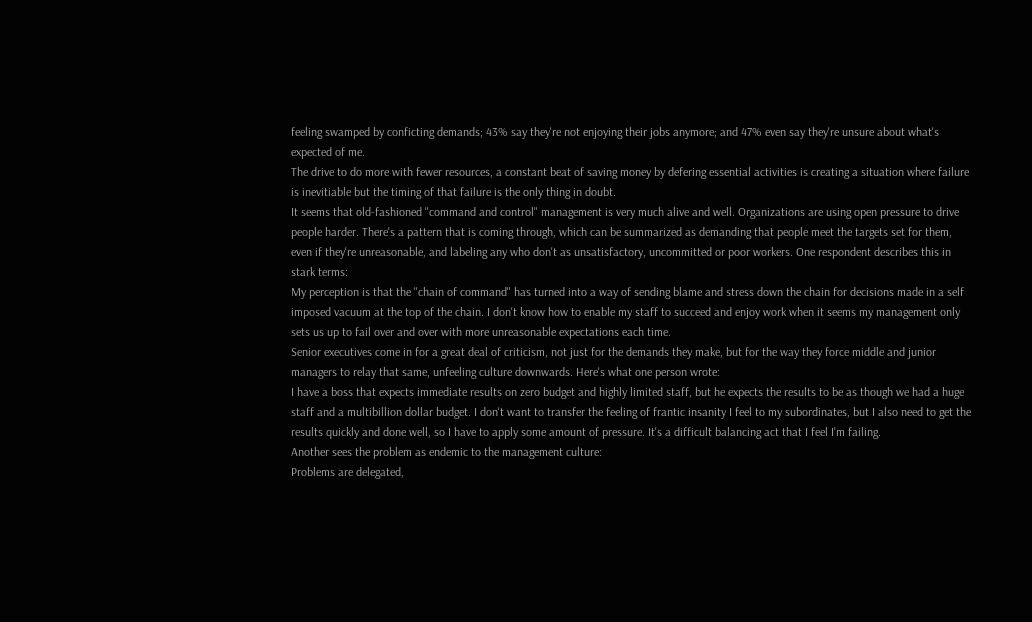feeling swamped by conficting demands; 43% say they're not enjoying their jobs anymore; and 47% even say they're unsure about what's expected of me.
The drive to do more with fewer resources, a constant beat of saving money by defering essential activities is creating a situation where failure is inevitiable but the timing of that failure is the only thing in doubt.
It seems that old-fashioned "command and control" management is very much alive and well. Organizations are using open pressure to drive people harder. There's a pattern that is coming through, which can be summarized as demanding that people meet the targets set for them, even if they're unreasonable, and labeling any who don't as unsatisfactory, uncommitted or poor workers. One respondent describes this in stark terms:
My perception is that the "chain of command" has turned into a way of sending blame and stress down the chain for decisions made in a self imposed vacuum at the top of the chain. I don't know how to enable my staff to succeed and enjoy work when it seems my management only sets us up to fail over and over with more unreasonable expectations each time.
Senior executives come in for a great deal of criticism, not just for the demands they make, but for the way they force middle and junior managers to relay that same, unfeeling culture downwards. Here's what one person wrote:
I have a boss that expects immediate results on zero budget and highly limited staff, but he expects the results to be as though we had a huge staff and a multibillion dollar budget. I don't want to transfer the feeling of frantic insanity I feel to my subordinates, but I also need to get the results quickly and done well, so I have to apply some amount of pressure. It's a difficult balancing act that I feel I'm failing.
Another sees the problem as endemic to the management culture:
Problems are delegated,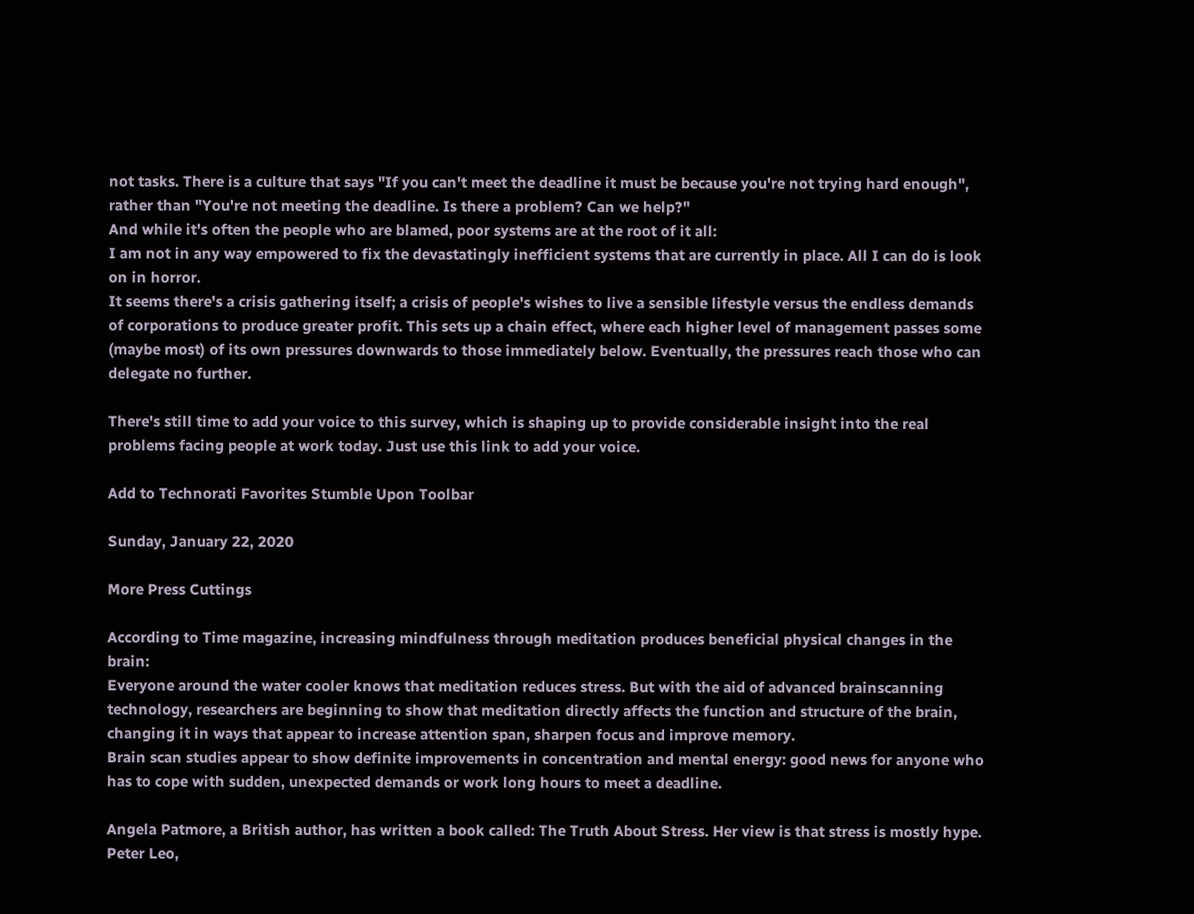not tasks. There is a culture that says "If you can't meet the deadline it must be because you're not trying hard enough", rather than "You're not meeting the deadline. Is there a problem? Can we help?"
And while it's often the people who are blamed, poor systems are at the root of it all:
I am not in any way empowered to fix the devastatingly inefficient systems that are currently in place. All I can do is look on in horror.
It seems there's a crisis gathering itself; a crisis of people's wishes to live a sensible lifestyle versus the endless demands of corporations to produce greater profit. This sets up a chain effect, where each higher level of management passes some (maybe most) of its own pressures downwards to those immediately below. Eventually, the pressures reach those who can delegate no further.

There's still time to add your voice to this survey, which is shaping up to provide considerable insight into the real problems facing people at work today. Just use this link to add your voice.

Add to Technorati Favorites Stumble Upon Toolbar

Sunday, January 22, 2020

More Press Cuttings

According to Time magazine, increasing mindfulness through meditation produces beneficial physical changes in the brain:
Everyone around the water cooler knows that meditation reduces stress. But with the aid of advanced brainscanning technology, researchers are beginning to show that meditation directly affects the function and structure of the brain, changing it in ways that appear to increase attention span, sharpen focus and improve memory.
Brain scan studies appear to show definite improvements in concentration and mental energy: good news for anyone who has to cope with sudden, unexpected demands or work long hours to meet a deadline.

Angela Patmore, a British author, has written a book called: The Truth About Stress. Her view is that stress is mostly hype. Peter Leo,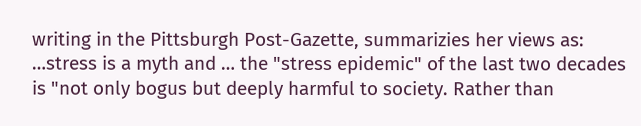writing in the Pittsburgh Post-Gazette, summarizies her views as:
…stress is a myth and … the "stress epidemic" of the last two decades is "not only bogus but deeply harmful to society. Rather than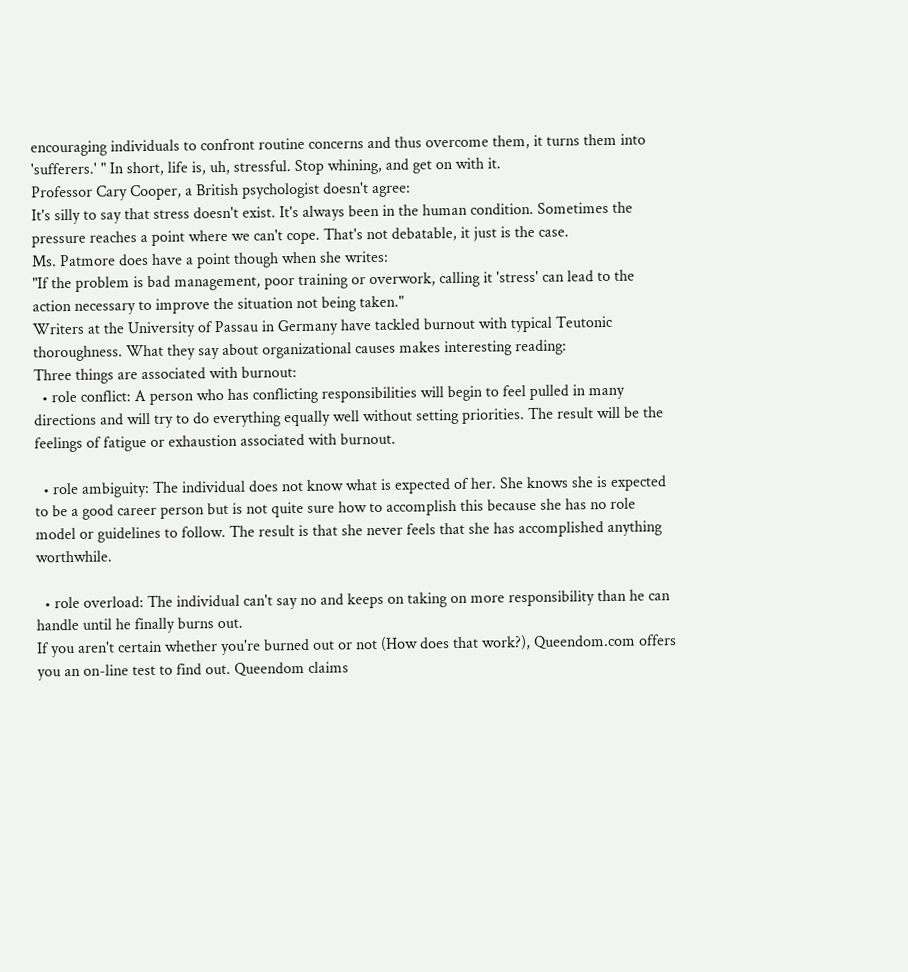encouraging individuals to confront routine concerns and thus overcome them, it turns them into 'sufferers.' " In short, life is, uh, stressful. Stop whining, and get on with it.
Professor Cary Cooper, a British psychologist doesn't agree:
It's silly to say that stress doesn't exist. It's always been in the human condition. Sometimes the pressure reaches a point where we can't cope. That's not debatable, it just is the case.
Ms. Patmore does have a point though when she writes:
"If the problem is bad management, poor training or overwork, calling it 'stress' can lead to the action necessary to improve the situation not being taken."
Writers at the University of Passau in Germany have tackled burnout with typical Teutonic thoroughness. What they say about organizational causes makes interesting reading:
Three things are associated with burnout:
  • role conflict: A person who has conflicting responsibilities will begin to feel pulled in many directions and will try to do everything equally well without setting priorities. The result will be the feelings of fatigue or exhaustion associated with burnout.

  • role ambiguity: The individual does not know what is expected of her. She knows she is expected to be a good career person but is not quite sure how to accomplish this because she has no role model or guidelines to follow. The result is that she never feels that she has accomplished anything worthwhile.

  • role overload: The individual can't say no and keeps on taking on more responsibility than he can handle until he finally burns out.
If you aren't certain whether you're burned out or not (How does that work?), Queendom.com offers you an on-line test to find out. Queendom claims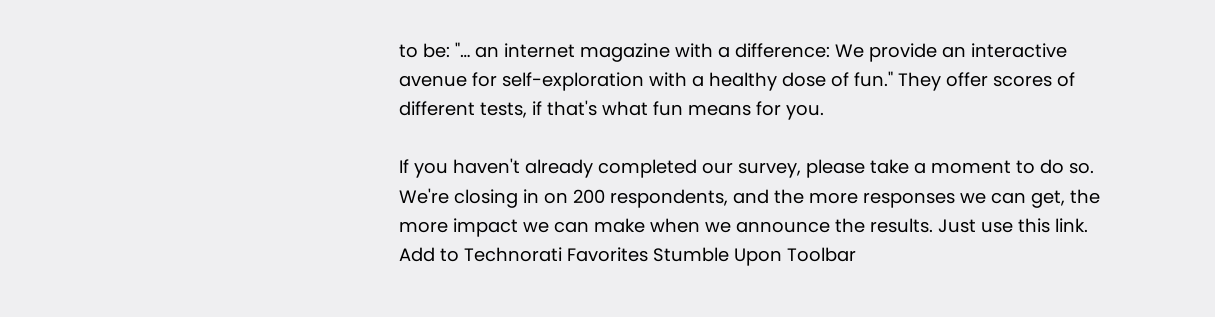to be: "… an internet magazine with a difference: We provide an interactive avenue for self-exploration with a healthy dose of fun." They offer scores of different tests, if that's what fun means for you.

If you haven't already completed our survey, please take a moment to do so. We're closing in on 200 respondents, and the more responses we can get, the more impact we can make when we announce the results. Just use this link.
Add to Technorati Favorites Stumble Upon Toolbar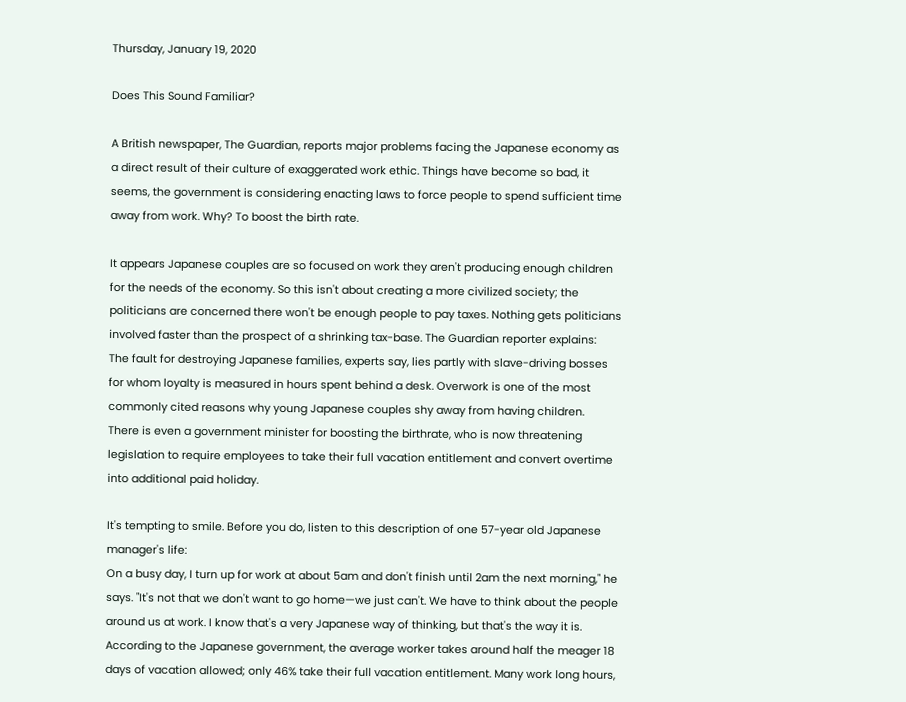Thursday, January 19, 2020

Does This Sound Familiar?

A British newspaper, The Guardian, reports major problems facing the Japanese economy as a direct result of their culture of exaggerated work ethic. Things have become so bad, it seems, the government is considering enacting laws to force people to spend sufficient time away from work. Why? To boost the birth rate.

It appears Japanese couples are so focused on work they aren't producing enough children for the needs of the economy. So this isn't about creating a more civilized society; the politicians are concerned there won't be enough people to pay taxes. Nothing gets politicians involved faster than the prospect of a shrinking tax-base. The Guardian reporter explains:
The fault for destroying Japanese families, experts say, lies partly with slave-driving bosses for whom loyalty is measured in hours spent behind a desk. Overwork is one of the most commonly cited reasons why young Japanese couples shy away from having children.
There is even a government minister for boosting the birthrate, who is now threatening legislation to require employees to take their full vacation entitlement and convert overtime into additional paid holiday.

It's tempting to smile. Before you do, listen to this description of one 57-year old Japanese manager's life:
On a busy day, I turn up for work at about 5am and don't finish until 2am the next morning," he says. "It's not that we don't want to go home—we just can't. We have to think about the people around us at work. I know that's a very Japanese way of thinking, but that's the way it is.
According to the Japanese government, the average worker takes around half the meager 18 days of vacation allowed; only 46% take their full vacation entitlement. Many work long hours,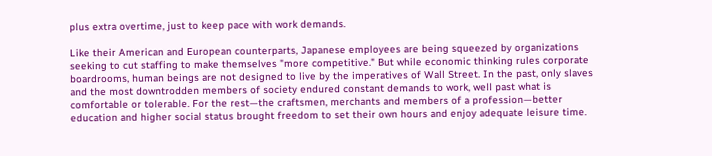plus extra overtime, just to keep pace with work demands.

Like their American and European counterparts, Japanese employees are being squeezed by organizations seeking to cut staffing to make themselves "more competitive." But while economic thinking rules corporate boardrooms, human beings are not designed to live by the imperatives of Wall Street. In the past, only slaves and the most downtrodden members of society endured constant demands to work, well past what is comfortable or tolerable. For the rest—the craftsmen, merchants and members of a profession—better education and higher social status brought freedom to set their own hours and enjoy adequate leisure time.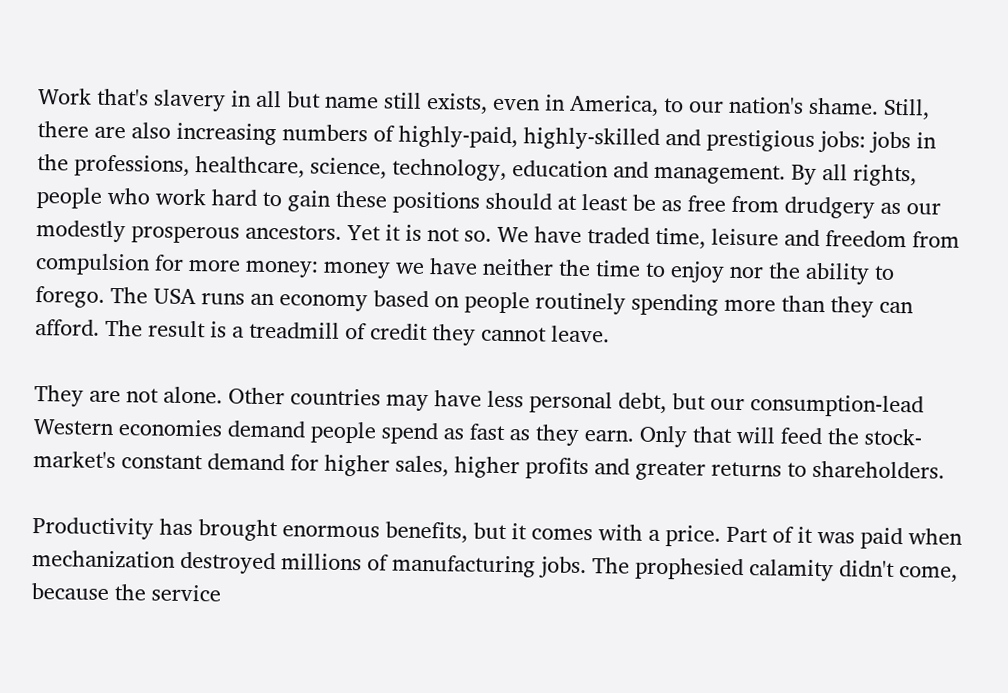Work that's slavery in all but name still exists, even in America, to our nation's shame. Still, there are also increasing numbers of highly-paid, highly-skilled and prestigious jobs: jobs in the professions, healthcare, science, technology, education and management. By all rights, people who work hard to gain these positions should at least be as free from drudgery as our modestly prosperous ancestors. Yet it is not so. We have traded time, leisure and freedom from compulsion for more money: money we have neither the time to enjoy nor the ability to forego. The USA runs an economy based on people routinely spending more than they can afford. The result is a treadmill of credit they cannot leave.

They are not alone. Other countries may have less personal debt, but our consumption-lead Western economies demand people spend as fast as they earn. Only that will feed the stock-market's constant demand for higher sales, higher profits and greater returns to shareholders.

Productivity has brought enormous benefits, but it comes with a price. Part of it was paid when mechanization destroyed millions of manufacturing jobs. The prophesied calamity didn't come, because the service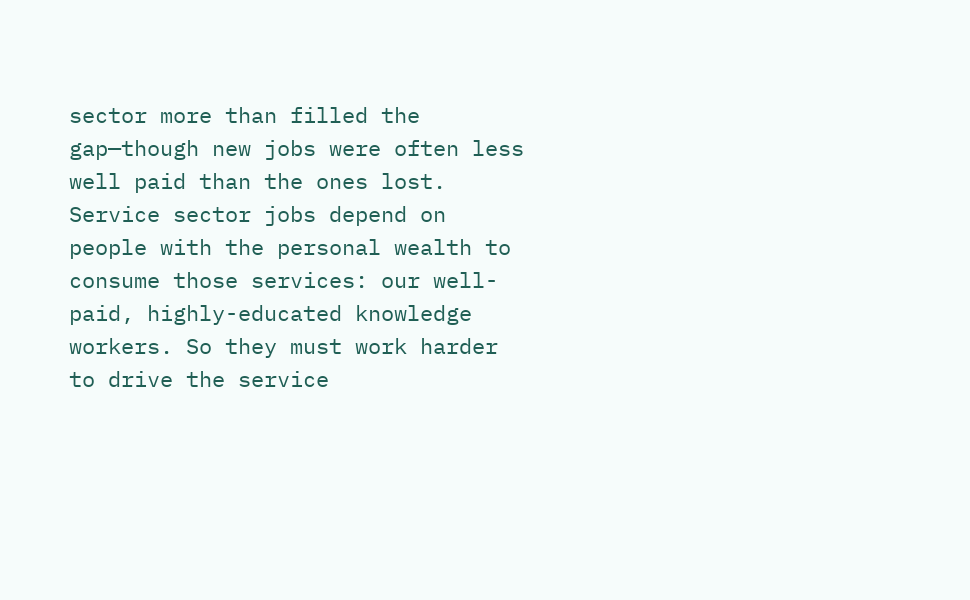sector more than filled the gap—though new jobs were often less well paid than the ones lost. Service sector jobs depend on people with the personal wealth to consume those services: our well-paid, highly-educated knowledge workers. So they must work harder to drive the service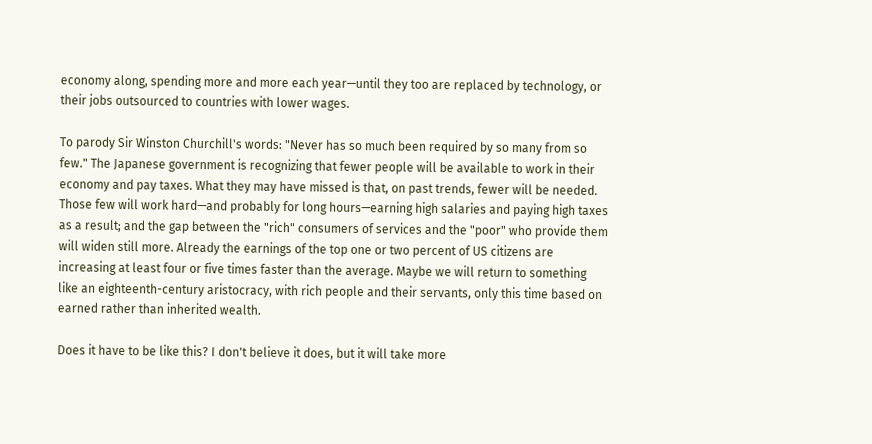economy along, spending more and more each year—until they too are replaced by technology, or their jobs outsourced to countries with lower wages.

To parody Sir Winston Churchill's words: "Never has so much been required by so many from so few." The Japanese government is recognizing that fewer people will be available to work in their economy and pay taxes. What they may have missed is that, on past trends, fewer will be needed. Those few will work hard—and probably for long hours—earning high salaries and paying high taxes as a result; and the gap between the "rich" consumers of services and the "poor" who provide them will widen still more. Already the earnings of the top one or two percent of US citizens are increasing at least four or five times faster than the average. Maybe we will return to something like an eighteenth-century aristocracy, with rich people and their servants, only this time based on earned rather than inherited wealth.

Does it have to be like this? I don't believe it does, but it will take more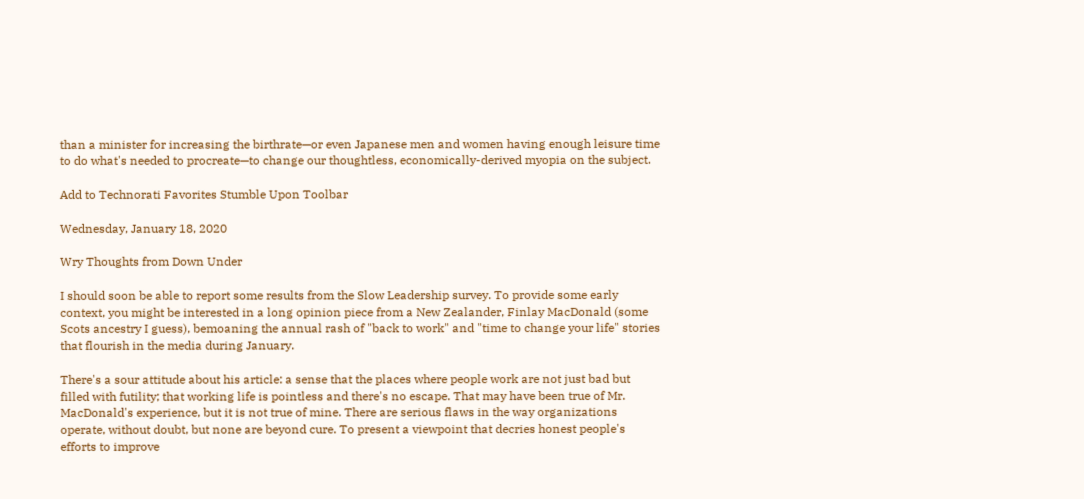than a minister for increasing the birthrate—or even Japanese men and women having enough leisure time to do what's needed to procreate—to change our thoughtless, economically-derived myopia on the subject.

Add to Technorati Favorites Stumble Upon Toolbar

Wednesday, January 18, 2020

Wry Thoughts from Down Under

I should soon be able to report some results from the Slow Leadership survey. To provide some early context, you might be interested in a long opinion piece from a New Zealander, Finlay MacDonald (some Scots ancestry I guess), bemoaning the annual rash of "back to work" and "time to change your life" stories that flourish in the media during January.

There's a sour attitude about his article: a sense that the places where people work are not just bad but filled with futility; that working life is pointless and there's no escape. That may have been true of Mr. MacDonald's experience, but it is not true of mine. There are serious flaws in the way organizations operate, without doubt, but none are beyond cure. To present a viewpoint that decries honest people's efforts to improve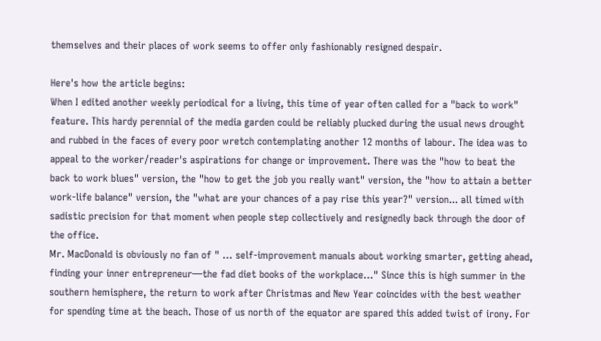themselves and their places of work seems to offer only fashionably resigned despair.

Here's how the article begins:
When I edited another weekly periodical for a living, this time of year often called for a "back to work" feature. This hardy perennial of the media garden could be reliably plucked during the usual news drought and rubbed in the faces of every poor wretch contemplating another 12 months of labour. The idea was to appeal to the worker/reader's aspirations for change or improvement. There was the "how to beat the back to work blues" version, the "how to get the job you really want" version, the "how to attain a better work-life balance" version, the "what are your chances of a pay rise this year?" version... all timed with sadistic precision for that moment when people step collectively and resignedly back through the door of the office.
Mr. MacDonald is obviously no fan of " … self-improvement manuals about working smarter, getting ahead, finding your inner entrepreneur—the fad diet books of the workplace…" Since this is high summer in the southern hemisphere, the return to work after Christmas and New Year coincides with the best weather for spending time at the beach. Those of us north of the equator are spared this added twist of irony. For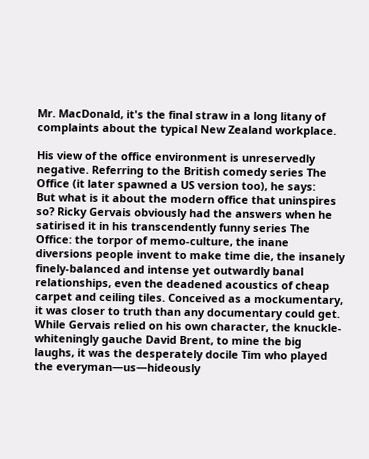Mr. MacDonald, it's the final straw in a long litany of complaints about the typical New Zealand workplace.

His view of the office environment is unreservedly negative. Referring to the British comedy series The Office (it later spawned a US version too), he says:
But what is it about the modern office that uninspires so? Ricky Gervais obviously had the answers when he satirised it in his transcendently funny series The Office: the torpor of memo-culture, the inane diversions people invent to make time die, the insanely finely-balanced and intense yet outwardly banal relationships, even the deadened acoustics of cheap carpet and ceiling tiles. Conceived as a mockumentary, it was closer to truth than any documentary could get. While Gervais relied on his own character, the knuckle-whiteningly gauche David Brent, to mine the big laughs, it was the desperately docile Tim who played the everyman—us—hideously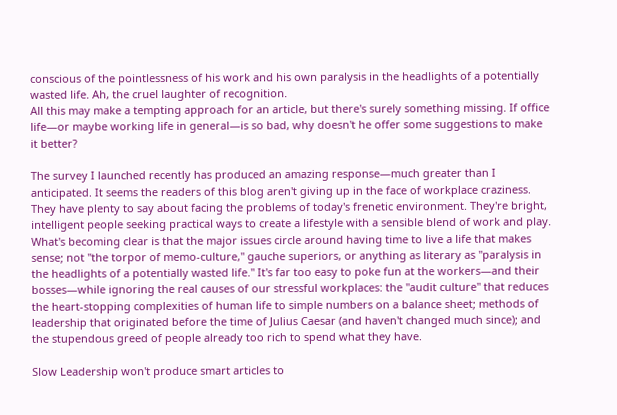conscious of the pointlessness of his work and his own paralysis in the headlights of a potentially wasted life. Ah, the cruel laughter of recognition.
All this may make a tempting approach for an article, but there's surely something missing. If office life—or maybe working life in general—is so bad, why doesn't he offer some suggestions to make it better?

The survey I launched recently has produced an amazing response—much greater than I anticipated. It seems the readers of this blog aren't giving up in the face of workplace craziness. They have plenty to say about facing the problems of today's frenetic environment. They're bright, intelligent people seeking practical ways to create a lifestyle with a sensible blend of work and play. What's becoming clear is that the major issues circle around having time to live a life that makes sense; not "the torpor of memo-culture," gauche superiors, or anything as literary as "paralysis in the headlights of a potentially wasted life." It's far too easy to poke fun at the workers—and their bosses—while ignoring the real causes of our stressful workplaces: the "audit culture" that reduces the heart-stopping complexities of human life to simple numbers on a balance sheet; methods of leadership that originated before the time of Julius Caesar (and haven't changed much since); and the stupendous greed of people already too rich to spend what they have.

Slow Leadership won't produce smart articles to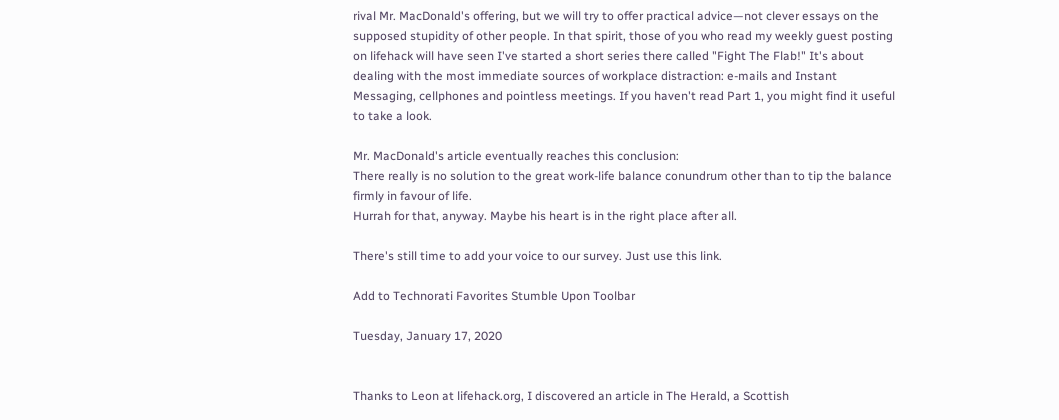rival Mr. MacDonald's offering, but we will try to offer practical advice—not clever essays on the supposed stupidity of other people. In that spirit, those of you who read my weekly guest posting on lifehack will have seen I've started a short series there called "Fight The Flab!" It's about dealing with the most immediate sources of workplace distraction: e-mails and Instant Messaging, cellphones and pointless meetings. If you haven't read Part 1, you might find it useful to take a look.

Mr. MacDonald's article eventually reaches this conclusion:
There really is no solution to the great work-life balance conundrum other than to tip the balance firmly in favour of life.
Hurrah for that, anyway. Maybe his heart is in the right place after all.

There's still time to add your voice to our survey. Just use this link.

Add to Technorati Favorites Stumble Upon Toolbar

Tuesday, January 17, 2020


Thanks to Leon at lifehack.org, I discovered an article in The Herald, a Scottish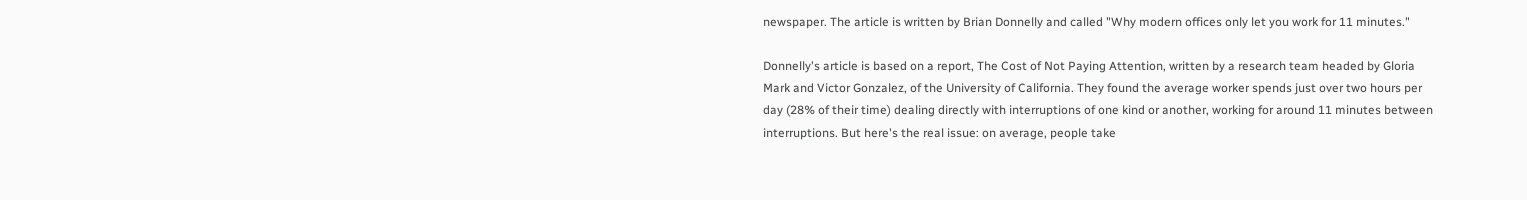newspaper. The article is written by Brian Donnelly and called "Why modern offices only let you work for 11 minutes."

Donnelly's article is based on a report, The Cost of Not Paying Attention, written by a research team headed by Gloria Mark and Victor Gonzalez, of the University of California. They found the average worker spends just over two hours per day (28% of their time) dealing directly with interruptions of one kind or another, working for around 11 minutes between interruptions. But here's the real issue: on average, people take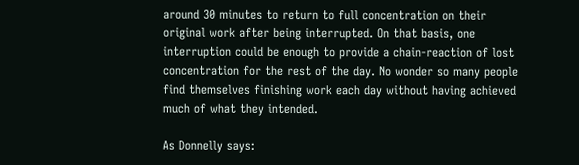around 30 minutes to return to full concentration on their original work after being interrupted. On that basis, one interruption could be enough to provide a chain-reaction of lost concentration for the rest of the day. No wonder so many people find themselves finishing work each day without having achieved much of what they intended.

As Donnelly says: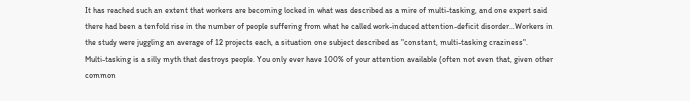It has reached such an extent that workers are becoming locked in what was described as a mire of multi-tasking, and one expert said there had been a tenfold rise in the number of people suffering from what he called work-induced attention-deficit disorder…Workers in the study were juggling an average of 12 projects each, a situation one subject described as "constant, multi-tasking craziness".
Multi-tasking is a silly myth that destroys people. You only ever have 100% of your attention available (often not even that, given other common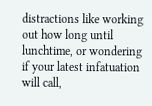distractions like working out how long until lunchtime, or wondering if your latest infatuation will call,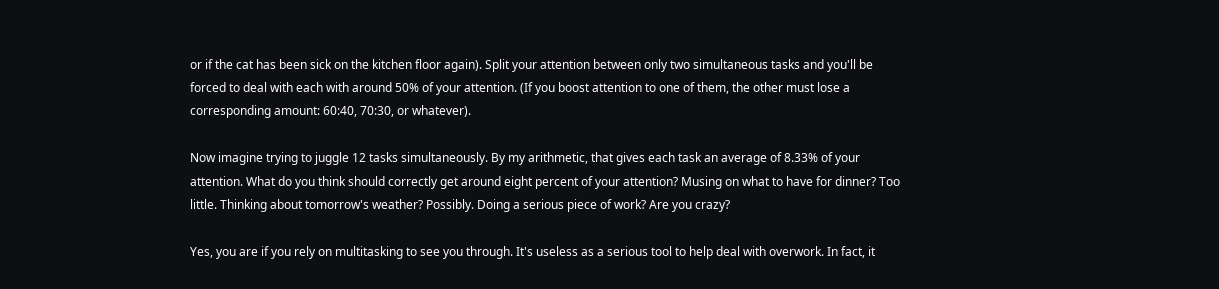or if the cat has been sick on the kitchen floor again). Split your attention between only two simultaneous tasks and you'll be forced to deal with each with around 50% of your attention. (If you boost attention to one of them, the other must lose a corresponding amount: 60:40, 70:30, or whatever).

Now imagine trying to juggle 12 tasks simultaneously. By my arithmetic, that gives each task an average of 8.33% of your attention. What do you think should correctly get around eight percent of your attention? Musing on what to have for dinner? Too little. Thinking about tomorrow's weather? Possibly. Doing a serious piece of work? Are you crazy?

Yes, you are if you rely on multitasking to see you through. It's useless as a serious tool to help deal with overwork. In fact, it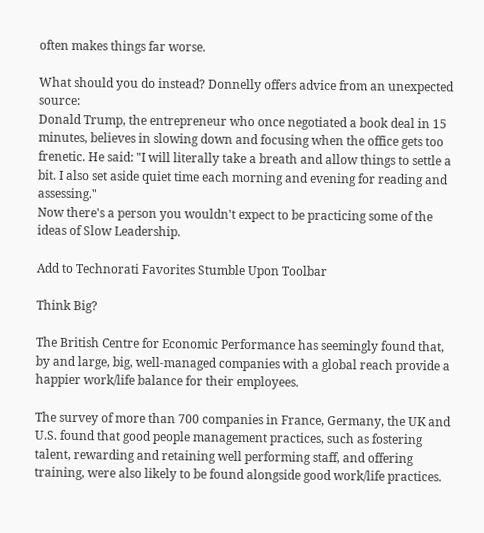often makes things far worse.

What should you do instead? Donnelly offers advice from an unexpected source:
Donald Trump, the entrepreneur who once negotiated a book deal in 15 minutes, believes in slowing down and focusing when the office gets too frenetic. He said: "I will literally take a breath and allow things to settle a bit. I also set aside quiet time each morning and evening for reading and assessing."
Now there's a person you wouldn't expect to be practicing some of the ideas of Slow Leadership.

Add to Technorati Favorites Stumble Upon Toolbar

Think Big?

The British Centre for Economic Performance has seemingly found that, by and large, big, well-managed companies with a global reach provide a happier work/life balance for their employees.

The survey of more than 700 companies in France, Germany, the UK and U.S. found that good people management practices, such as fostering talent, rewarding and retaining well performing staff, and offering training, were also likely to be found alongside good work/life practices.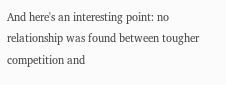And here's an interesting point: no relationship was found between tougher competition and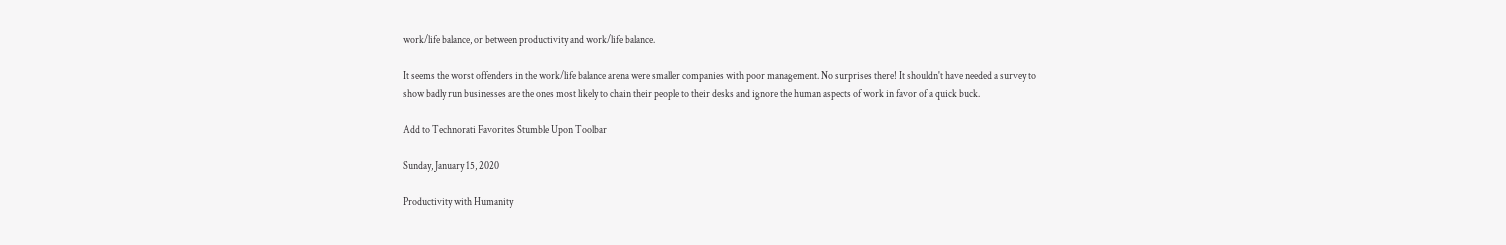work/life balance, or between productivity and work/life balance.

It seems the worst offenders in the work/life balance arena were smaller companies with poor management. No surprises there! It shouldn't have needed a survey to show badly run businesses are the ones most likely to chain their people to their desks and ignore the human aspects of work in favor of a quick buck.

Add to Technorati Favorites Stumble Upon Toolbar

Sunday, January 15, 2020

Productivity with Humanity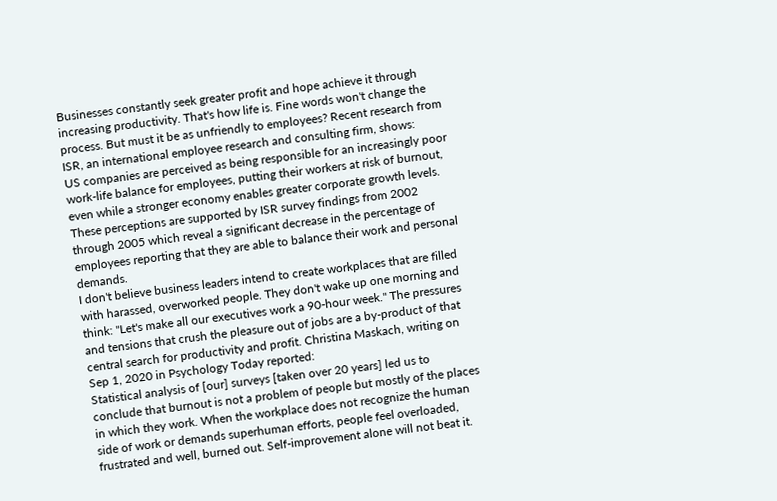Businesses constantly seek greater profit and hope achieve it through increasing productivity. That's how life is. Fine words won't change the process. But must it be as unfriendly to employees? Recent research from ISR, an international employee research and consulting firm, shows:
US companies are perceived as being responsible for an increasingly poor work-life balance for employees, putting their workers at risk of burnout, even while a stronger economy enables greater corporate growth levels. These perceptions are supported by ISR survey findings from 2002 through 2005 which reveal a significant decrease in the percentage of employees reporting that they are able to balance their work and personal demands.
I don't believe business leaders intend to create workplaces that are filled with harassed, overworked people. They don't wake up one morning and think: "Let's make all our executives work a 90-hour week." The pressures and tensions that crush the pleasure out of jobs are a by-product of that central search for productivity and profit. Christina Maskach, writing on Sep 1, 2020 in Psychology Today reported:
Statistical analysis of [our] surveys [taken over 20 years] led us to conclude that burnout is not a problem of people but mostly of the places in which they work. When the workplace does not recognize the human side of work or demands superhuman efforts, people feel overloaded, frustrated and well, burned out. Self-improvement alone will not beat it.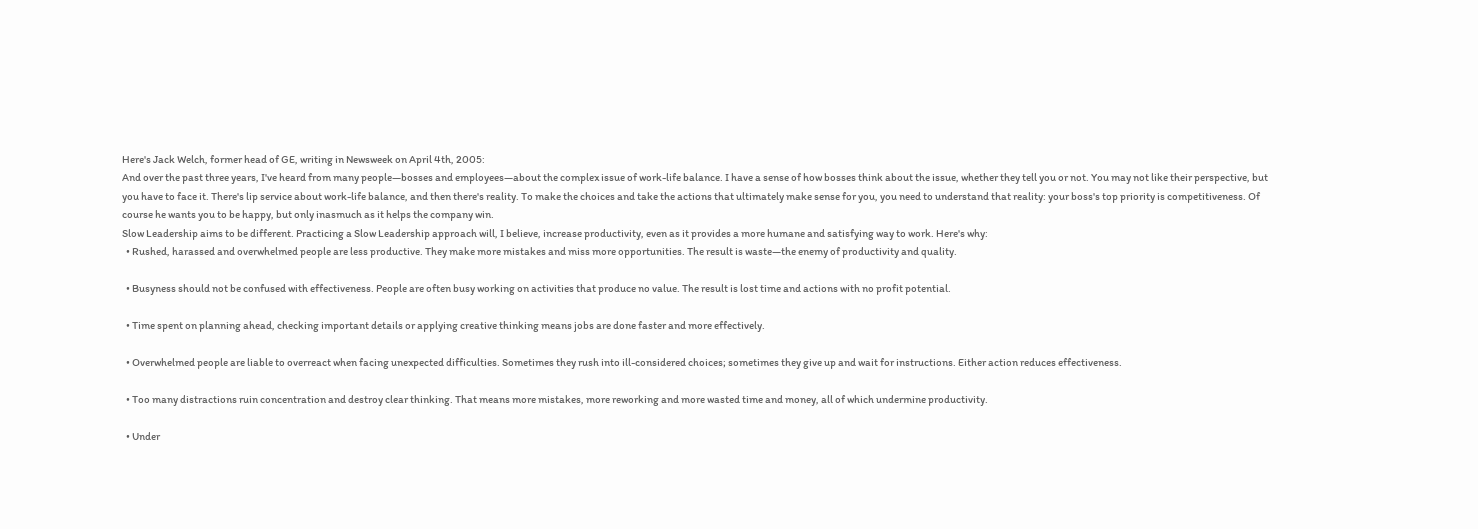Here's Jack Welch, former head of GE, writing in Newsweek on April 4th, 2005:
And over the past three years, I've heard from many people—bosses and employees—about the complex issue of work-life balance. I have a sense of how bosses think about the issue, whether they tell you or not. You may not like their perspective, but you have to face it. There's lip service about work-life balance, and then there's reality. To make the choices and take the actions that ultimately make sense for you, you need to understand that reality: your boss's top priority is competitiveness. Of course he wants you to be happy, but only inasmuch as it helps the company win.
Slow Leadership aims to be different. Practicing a Slow Leadership approach will, I believe, increase productivity, even as it provides a more humane and satisfying way to work. Here's why:
  • Rushed, harassed and overwhelmed people are less productive. They make more mistakes and miss more opportunities. The result is waste—the enemy of productivity and quality.

  • Busyness should not be confused with effectiveness. People are often busy working on activities that produce no value. The result is lost time and actions with no profit potential.

  • Time spent on planning ahead, checking important details or applying creative thinking means jobs are done faster and more effectively.

  • Overwhelmed people are liable to overreact when facing unexpected difficulties. Sometimes they rush into ill-considered choices; sometimes they give up and wait for instructions. Either action reduces effectiveness.

  • Too many distractions ruin concentration and destroy clear thinking. That means more mistakes, more reworking and more wasted time and money, all of which undermine productivity.

  • Under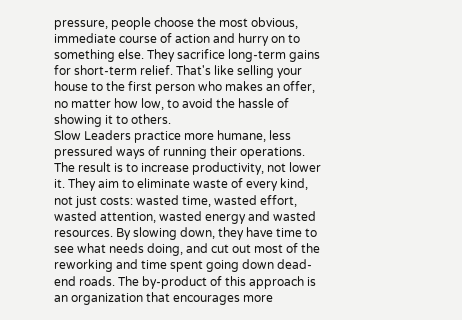pressure, people choose the most obvious, immediate course of action and hurry on to something else. They sacrifice long-term gains for short-term relief. That's like selling your house to the first person who makes an offer, no matter how low, to avoid the hassle of showing it to others.
Slow Leaders practice more humane, less pressured ways of running their operations. The result is to increase productivity, not lower it. They aim to eliminate waste of every kind, not just costs: wasted time, wasted effort, wasted attention, wasted energy and wasted resources. By slowing down, they have time to see what needs doing, and cut out most of the reworking and time spent going down dead-end roads. The by-product of this approach is an organization that encourages more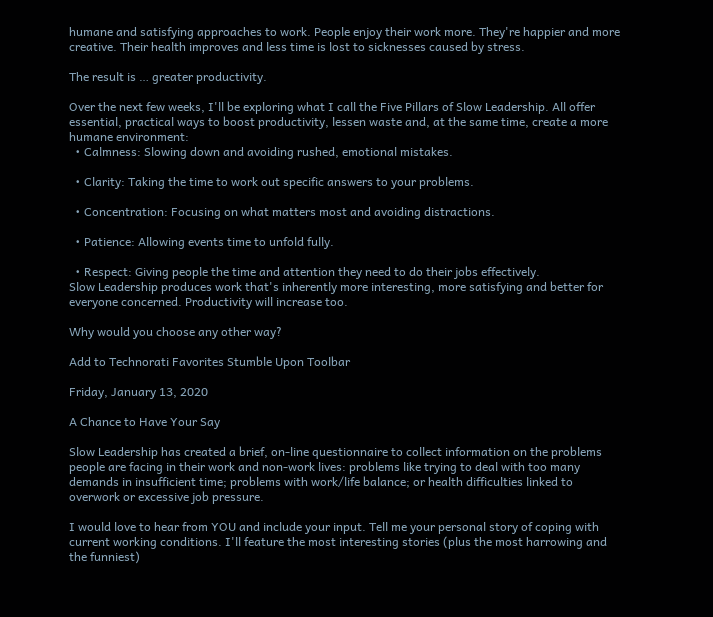humane and satisfying approaches to work. People enjoy their work more. They're happier and more creative. Their health improves and less time is lost to sicknesses caused by stress.

The result is … greater productivity.

Over the next few weeks, I'll be exploring what I call the Five Pillars of Slow Leadership. All offer essential, practical ways to boost productivity, lessen waste and, at the same time, create a more humane environment:
  • Calmness: Slowing down and avoiding rushed, emotional mistakes.

  • Clarity: Taking the time to work out specific answers to your problems.

  • Concentration: Focusing on what matters most and avoiding distractions.

  • Patience: Allowing events time to unfold fully.

  • Respect: Giving people the time and attention they need to do their jobs effectively.
Slow Leadership produces work that's inherently more interesting, more satisfying and better for everyone concerned. Productivity will increase too.

Why would you choose any other way?

Add to Technorati Favorites Stumble Upon Toolbar

Friday, January 13, 2020

A Chance to Have Your Say

Slow Leadership has created a brief, on-line questionnaire to collect information on the problems people are facing in their work and non-work lives: problems like trying to deal with too many demands in insufficient time; problems with work/life balance; or health difficulties linked to overwork or excessive job pressure.

I would love to hear from YOU and include your input. Tell me your personal story of coping with current working conditions. I'll feature the most interesting stories (plus the most harrowing and the funniest)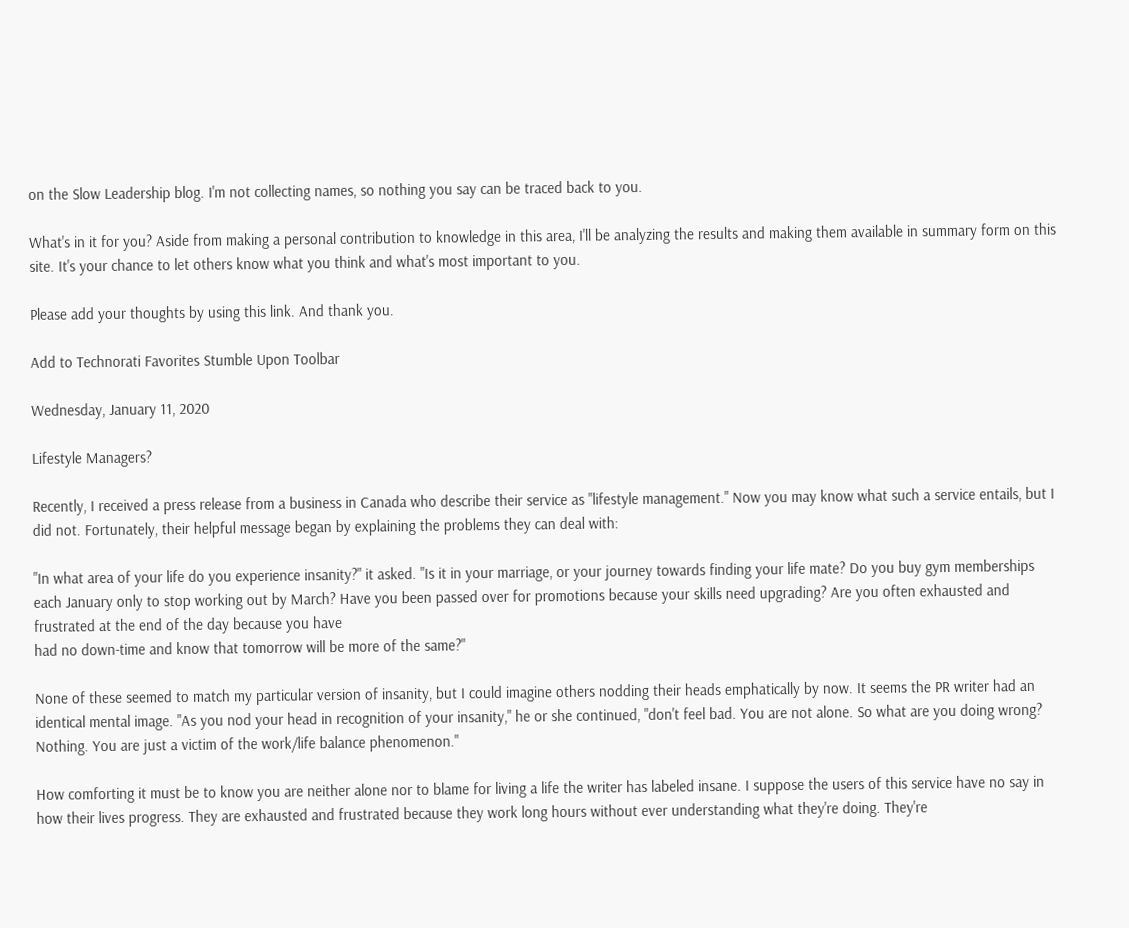on the Slow Leadership blog. I'm not collecting names, so nothing you say can be traced back to you.

What's in it for you? Aside from making a personal contribution to knowledge in this area, I'll be analyzing the results and making them available in summary form on this site. It's your chance to let others know what you think and what's most important to you.

Please add your thoughts by using this link. And thank you.

Add to Technorati Favorites Stumble Upon Toolbar

Wednesday, January 11, 2020

Lifestyle Managers?

Recently, I received a press release from a business in Canada who describe their service as "lifestyle management." Now you may know what such a service entails, but I did not. Fortunately, their helpful message began by explaining the problems they can deal with:

"In what area of your life do you experience insanity?" it asked. "Is it in your marriage, or your journey towards finding your life mate? Do you buy gym memberships each January only to stop working out by March? Have you been passed over for promotions because your skills need upgrading? Are you often exhausted and frustrated at the end of the day because you have
had no down-time and know that tomorrow will be more of the same?"

None of these seemed to match my particular version of insanity, but I could imagine others nodding their heads emphatically by now. It seems the PR writer had an identical mental image. "As you nod your head in recognition of your insanity," he or she continued, "don't feel bad. You are not alone. So what are you doing wrong? Nothing. You are just a victim of the work/life balance phenomenon."

How comforting it must be to know you are neither alone nor to blame for living a life the writer has labeled insane. I suppose the users of this service have no say in how their lives progress. They are exhausted and frustrated because they work long hours without ever understanding what they're doing. They're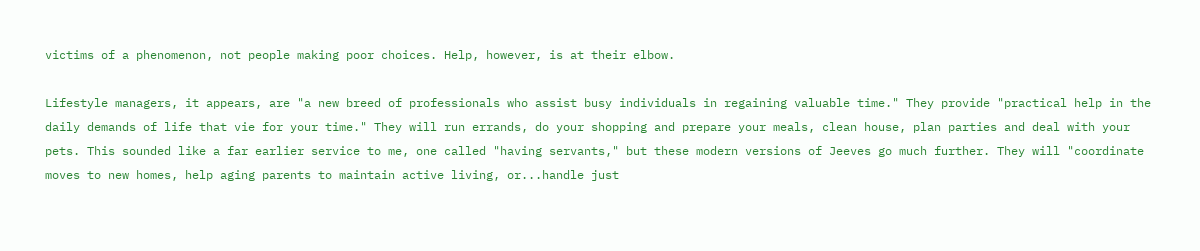victims of a phenomenon, not people making poor choices. Help, however, is at their elbow.

Lifestyle managers, it appears, are "a new breed of professionals who assist busy individuals in regaining valuable time." They provide "practical help in the daily demands of life that vie for your time." They will run errands, do your shopping and prepare your meals, clean house, plan parties and deal with your pets. This sounded like a far earlier service to me, one called "having servants," but these modern versions of Jeeves go much further. They will "coordinate moves to new homes, help aging parents to maintain active living, or...handle just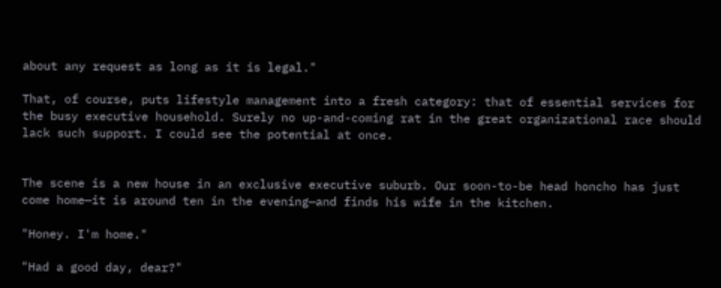about any request as long as it is legal."

That, of course, puts lifestyle management into a fresh category: that of essential services for the busy executive household. Surely no up-and-coming rat in the great organizational race should lack such support. I could see the potential at once.


The scene is a new house in an exclusive executive suburb. Our soon-to-be head honcho has just come home—it is around ten in the evening—and finds his wife in the kitchen.

"Honey. I'm home."

"Had a good day, dear?"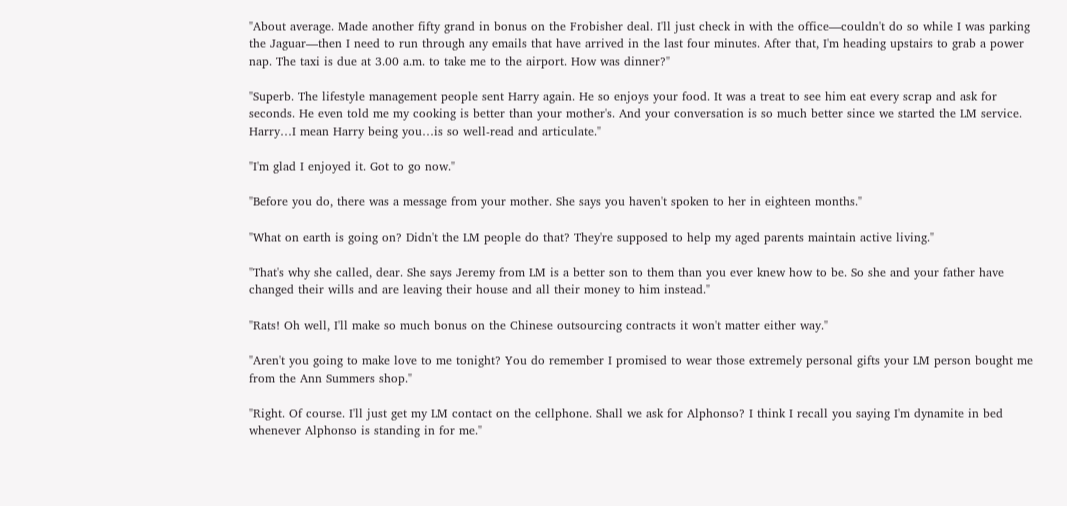"About average. Made another fifty grand in bonus on the Frobisher deal. I'll just check in with the office—couldn't do so while I was parking the Jaguar—then I need to run through any emails that have arrived in the last four minutes. After that, I'm heading upstairs to grab a power nap. The taxi is due at 3.00 a.m. to take me to the airport. How was dinner?"

"Superb. The lifestyle management people sent Harry again. He so enjoys your food. It was a treat to see him eat every scrap and ask for seconds. He even told me my cooking is better than your mother's. And your conversation is so much better since we started the LM service. Harry…I mean Harry being you…is so well-read and articulate."

"I'm glad I enjoyed it. Got to go now."

"Before you do, there was a message from your mother. She says you haven't spoken to her in eighteen months."

"What on earth is going on? Didn't the LM people do that? They're supposed to help my aged parents maintain active living."

"That's why she called, dear. She says Jeremy from LM is a better son to them than you ever knew how to be. So she and your father have changed their wills and are leaving their house and all their money to him instead."

"Rats! Oh well, I'll make so much bonus on the Chinese outsourcing contracts it won't matter either way."

"Aren't you going to make love to me tonight? You do remember I promised to wear those extremely personal gifts your LM person bought me from the Ann Summers shop."

"Right. Of course. I'll just get my LM contact on the cellphone. Shall we ask for Alphonso? I think I recall you saying I'm dynamite in bed whenever Alphonso is standing in for me."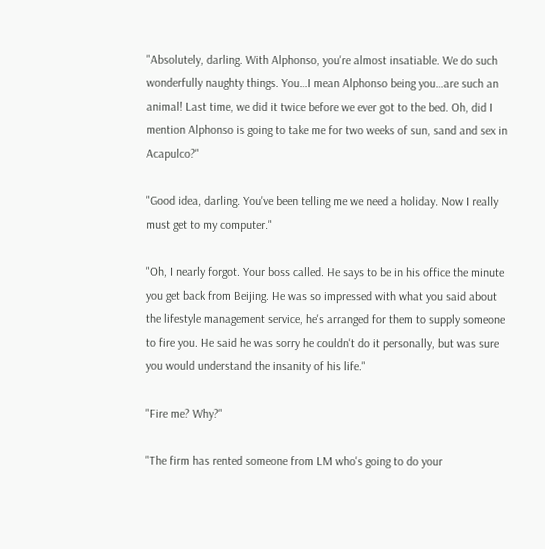"Absolutely, darling. With Alphonso, you're almost insatiable. We do such wonderfully naughty things. You…I mean Alphonso being you…are such an animal! Last time, we did it twice before we ever got to the bed. Oh, did I mention Alphonso is going to take me for two weeks of sun, sand and sex in Acapulco?"

"Good idea, darling. You've been telling me we need a holiday. Now I really must get to my computer."

"Oh, I nearly forgot. Your boss called. He says to be in his office the minute you get back from Beijing. He was so impressed with what you said about the lifestyle management service, he's arranged for them to supply someone to fire you. He said he was sorry he couldn't do it personally, but was sure you would understand the insanity of his life."

"Fire me? Why?"

"The firm has rented someone from LM who's going to do your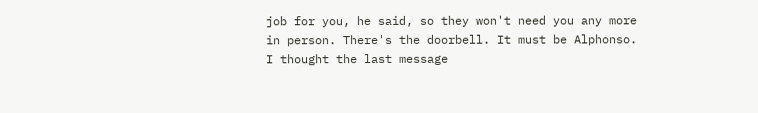job for you, he said, so they won't need you any more in person. There's the doorbell. It must be Alphonso. I thought the last message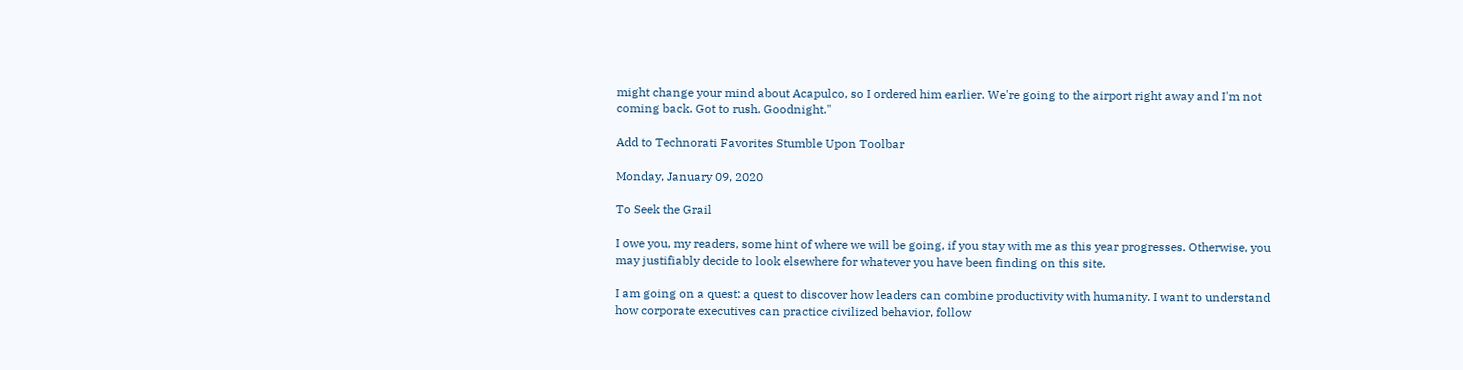might change your mind about Acapulco, so I ordered him earlier. We're going to the airport right away and I'm not coming back. Got to rush. Goodnight."

Add to Technorati Favorites Stumble Upon Toolbar

Monday, January 09, 2020

To Seek the Grail

I owe you, my readers, some hint of where we will be going, if you stay with me as this year progresses. Otherwise, you may justifiably decide to look elsewhere for whatever you have been finding on this site.

I am going on a quest: a quest to discover how leaders can combine productivity with humanity. I want to understand how corporate executives can practice civilized behavior, follow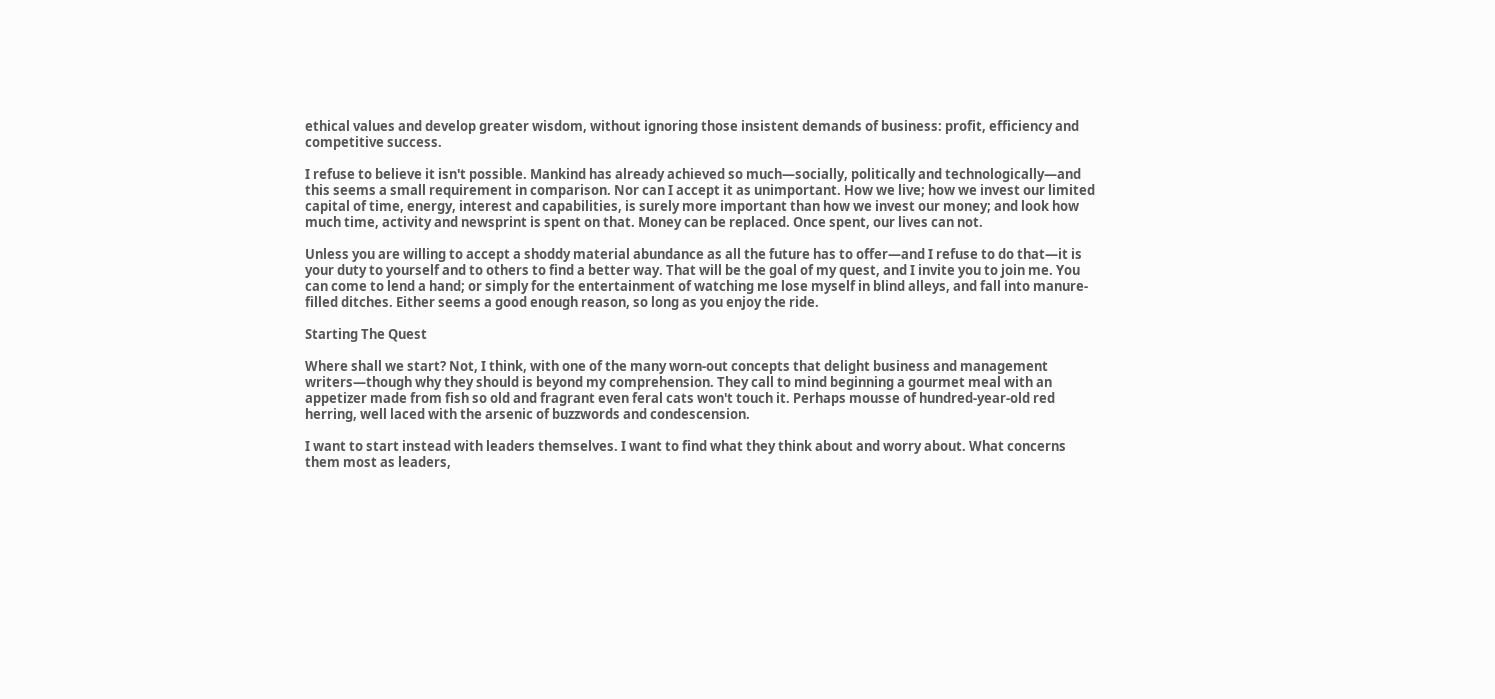ethical values and develop greater wisdom, without ignoring those insistent demands of business: profit, efficiency and competitive success.

I refuse to believe it isn't possible. Mankind has already achieved so much—socially, politically and technologically—and this seems a small requirement in comparison. Nor can I accept it as unimportant. How we live; how we invest our limited capital of time, energy, interest and capabilities, is surely more important than how we invest our money; and look how much time, activity and newsprint is spent on that. Money can be replaced. Once spent, our lives can not.

Unless you are willing to accept a shoddy material abundance as all the future has to offer—and I refuse to do that—it is your duty to yourself and to others to find a better way. That will be the goal of my quest, and I invite you to join me. You can come to lend a hand; or simply for the entertainment of watching me lose myself in blind alleys, and fall into manure-filled ditches. Either seems a good enough reason, so long as you enjoy the ride.

Starting The Quest

Where shall we start? Not, I think, with one of the many worn-out concepts that delight business and management writers—though why they should is beyond my comprehension. They call to mind beginning a gourmet meal with an appetizer made from fish so old and fragrant even feral cats won't touch it. Perhaps mousse of hundred-year-old red herring, well laced with the arsenic of buzzwords and condescension.

I want to start instead with leaders themselves. I want to find what they think about and worry about. What concerns them most as leaders,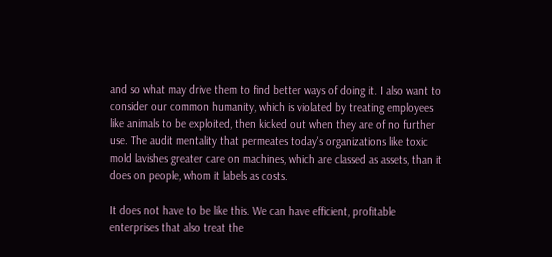and so what may drive them to find better ways of doing it. I also want to consider our common humanity, which is violated by treating employees like animals to be exploited, then kicked out when they are of no further use. The audit mentality that permeates today's organizations like toxic mold lavishes greater care on machines, which are classed as assets, than it does on people, whom it labels as costs.

It does not have to be like this. We can have efficient, profitable enterprises that also treat the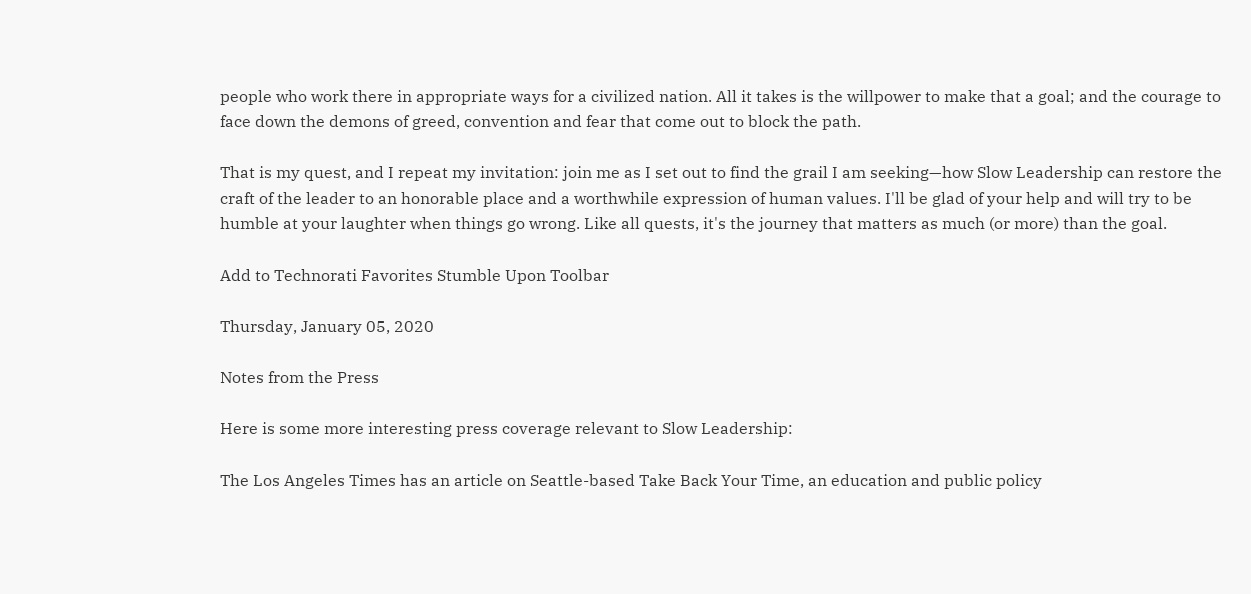people who work there in appropriate ways for a civilized nation. All it takes is the willpower to make that a goal; and the courage to face down the demons of greed, convention and fear that come out to block the path.

That is my quest, and I repeat my invitation: join me as I set out to find the grail I am seeking—how Slow Leadership can restore the craft of the leader to an honorable place and a worthwhile expression of human values. I'll be glad of your help and will try to be humble at your laughter when things go wrong. Like all quests, it's the journey that matters as much (or more) than the goal.

Add to Technorati Favorites Stumble Upon Toolbar

Thursday, January 05, 2020

Notes from the Press

Here is some more interesting press coverage relevant to Slow Leadership:

The Los Angeles Times has an article on Seattle-based Take Back Your Time, an education and public policy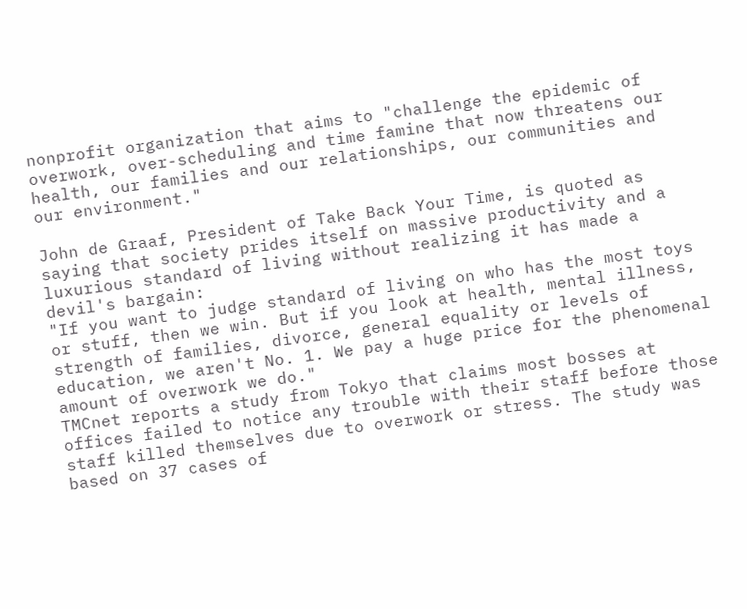nonprofit organization that aims to "challenge the epidemic of overwork, over-scheduling and time famine that now threatens our health, our families and our relationships, our communities and our environment."

John de Graaf, President of Take Back Your Time, is quoted as saying that society prides itself on massive productivity and a luxurious standard of living without realizing it has made a devil's bargain:
"If you want to judge standard of living on who has the most toys or stuff, then we win. But if you look at health, mental illness, strength of families, divorce, general equality or levels of education, we aren't No. 1. We pay a huge price for the phenomenal amount of overwork we do."
TMCnet reports a study from Tokyo that claims most bosses at offices failed to notice any trouble with their staff before those staff killed themselves due to overwork or stress. The study was based on 37 cases of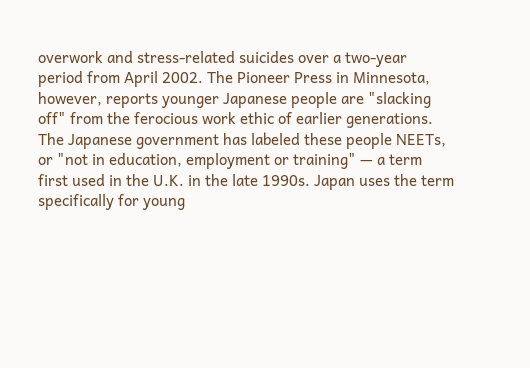overwork and stress-related suicides over a two-year period from April 2002. The Pioneer Press in Minnesota, however, reports younger Japanese people are "slacking off" from the ferocious work ethic of earlier generations. The Japanese government has labeled these people NEETs, or "not in education, employment or training" — a term first used in the U.K. in the late 1990s. Japan uses the term specifically for young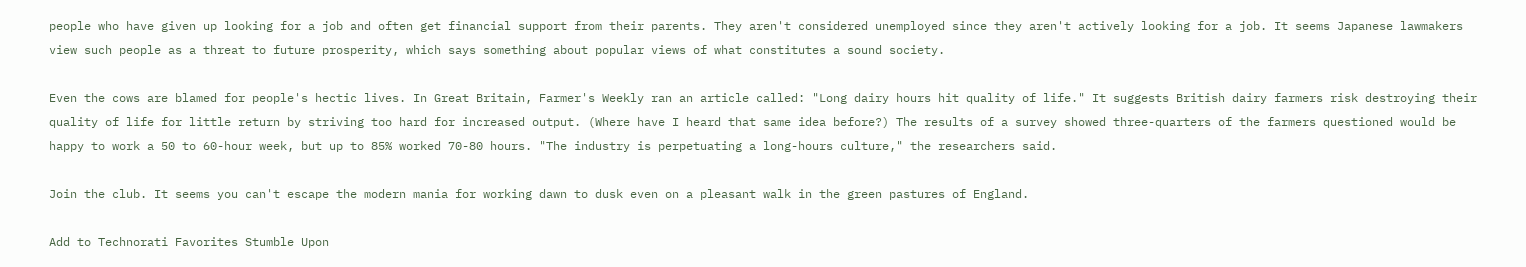people who have given up looking for a job and often get financial support from their parents. They aren't considered unemployed since they aren't actively looking for a job. It seems Japanese lawmakers view such people as a threat to future prosperity, which says something about popular views of what constitutes a sound society.

Even the cows are blamed for people's hectic lives. In Great Britain, Farmer's Weekly ran an article called: "Long dairy hours hit quality of life." It suggests British dairy farmers risk destroying their quality of life for little return by striving too hard for increased output. (Where have I heard that same idea before?) The results of a survey showed three-quarters of the farmers questioned would be happy to work a 50 to 60-hour week, but up to 85% worked 70-80 hours. "The industry is perpetuating a long-hours culture," the researchers said.

Join the club. It seems you can't escape the modern mania for working dawn to dusk even on a pleasant walk in the green pastures of England.

Add to Technorati Favorites Stumble Upon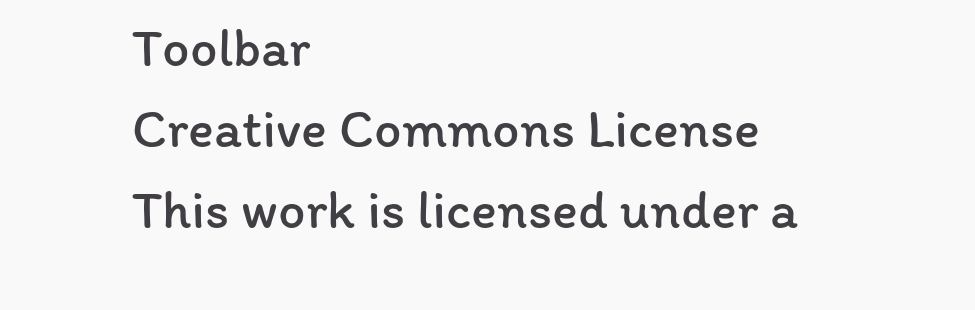Toolbar
Creative Commons License
This work is licensed under a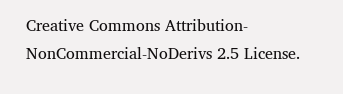Creative Commons Attribution-NonCommercial-NoDerivs 2.5 License.